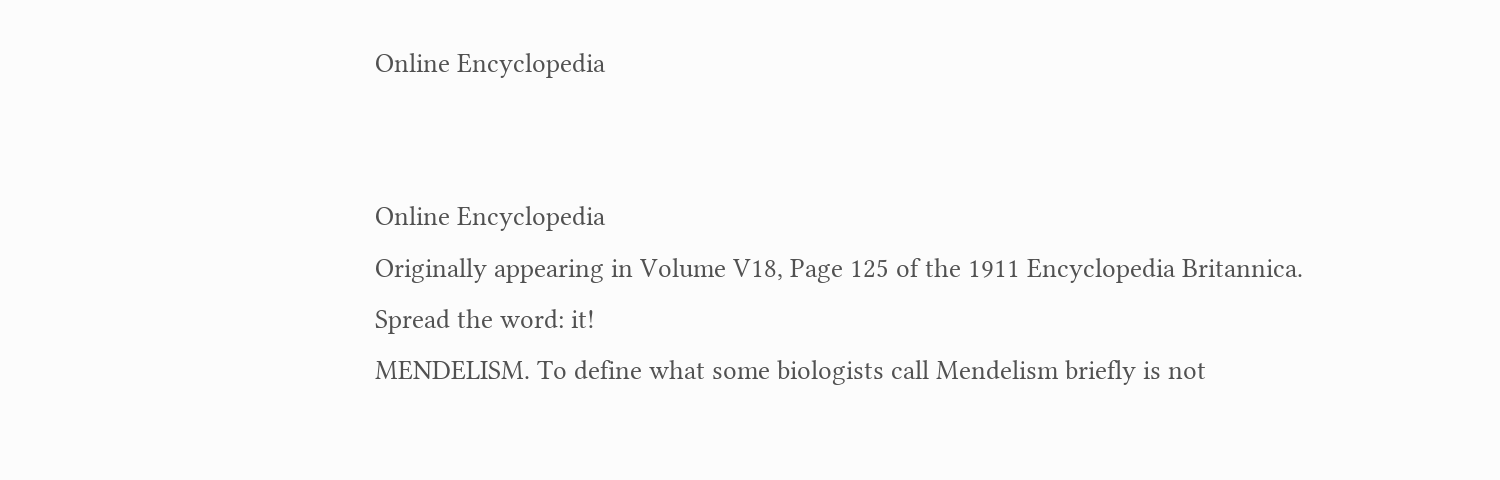Online Encyclopedia


Online Encyclopedia
Originally appearing in Volume V18, Page 125 of the 1911 Encyclopedia Britannica.
Spread the word: it!
MENDELISM. To define what some biologists call Mendelism briefly is not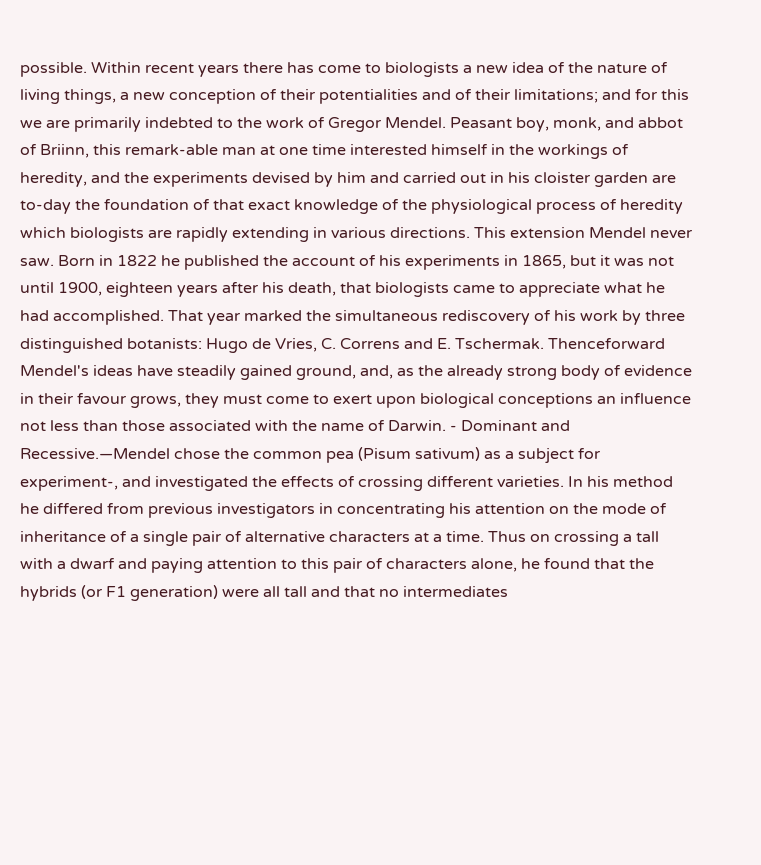possible. Within recent years there has come to biologists a new idea of the nature of living things, a new conception of their potentialities and of their limitations; and for this we are primarily indebted to the work of Gregor Mendel. Peasant boy, monk, and abbot of Briinn, this remark-able man at one time interested himself in the workings of heredity, and the experiments devised by him and carried out in his cloister garden are to-day the foundation of that exact knowledge of the physiological process of heredity which biologists are rapidly extending in various directions. This extension Mendel never saw. Born in 1822 he published the account of his experiments in 1865, but it was not until 1900, eighteen years after his death, that biologists came to appreciate what he had accomplished. That year marked the simultaneous rediscovery of his work by three distinguished botanists: Hugo de Vries, C. Correns and E. Tschermak. Thenceforward Mendel's ideas have steadily gained ground, and, as the already strong body of evidence in their favour grows, they must come to exert upon biological conceptions an influence not less than those associated with the name of Darwin. - Dominant and Recessive.—Mendel chose the common pea (Pisum sativum) as a subject for experiment-, and investigated the effects of crossing different varieties. In his method he differed from previous investigators in concentrating his attention on the mode of inheritance of a single pair of alternative characters at a time. Thus on crossing a tall with a dwarf and paying attention to this pair of characters alone, he found that the hybrids (or F1 generation) were all tall and that no intermediates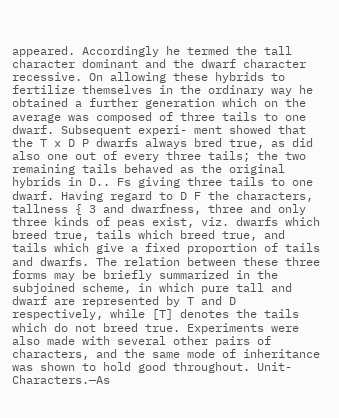appeared. Accordingly he termed the tall character dominant and the dwarf character recessive. On allowing these hybrids to fertilize themselves in the ordinary way he obtained a further generation which on the average was composed of three tails to one dwarf. Subsequent experi- ment showed that the T x D P dwarfs always bred true, as did also one out of every three tails; the two remaining tails behaved as the original hybrids in D.. Fs giving three tails to one dwarf. Having regard to D F the characters, tallness { 3 and dwarfness, three and only three kinds of peas exist, viz. dwarfs which breed true, tails which breed true, and tails which give a fixed proportion of tails and dwarfs. The relation between these three forms may be briefly summarized in the subjoined scheme, in which pure tall and dwarf are represented by T and D respectively, while [T] denotes the tails which do not breed true. Experiments were also made with several other pairs of characters, and the same mode of inheritance was shown to hold good throughout. Unit-Characters.—As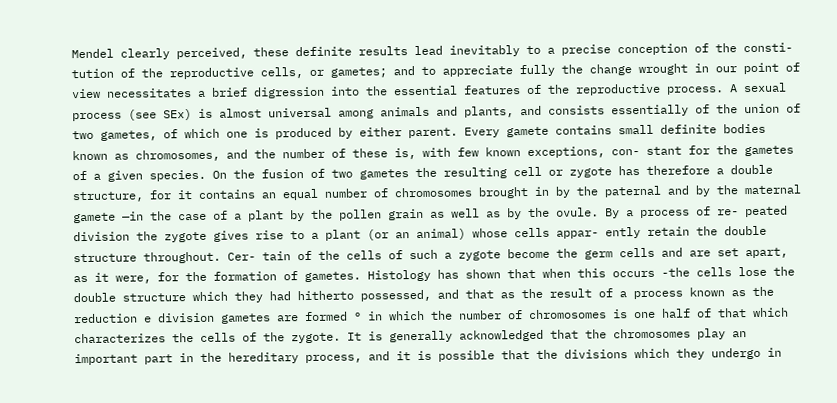Mendel clearly perceived, these definite results lead inevitably to a precise conception of the consti- tution of the reproductive cells, or gametes; and to appreciate fully the change wrought in our point of view necessitates a brief digression into the essential features of the reproductive process. A sexual process (see SEx) is almost universal among animals and plants, and consists essentially of the union of two gametes, of which one is produced by either parent. Every gamete contains small definite bodies known as chromosomes, and the number of these is, with few known exceptions, con- stant for the gametes of a given species. On the fusion of two gametes the resulting cell or zygote has therefore a double structure, for it contains an equal number of chromosomes brought in by the paternal and by the maternal gamete —in the case of a plant by the pollen grain as well as by the ovule. By a process of re- peated division the zygote gives rise to a plant (or an animal) whose cells appar- ently retain the double structure throughout. Cer- tain of the cells of such a zygote become the germ cells and are set apart, as it were, for the formation of gametes. Histology has shown that when this occurs -the cells lose the double structure which they had hitherto possessed, and that as the result of a process known as the reduction e division gametes are formed ° in which the number of chromosomes is one half of that which characterizes the cells of the zygote. It is generally acknowledged that the chromosomes play an important part in the hereditary process, and it is possible that the divisions which they undergo in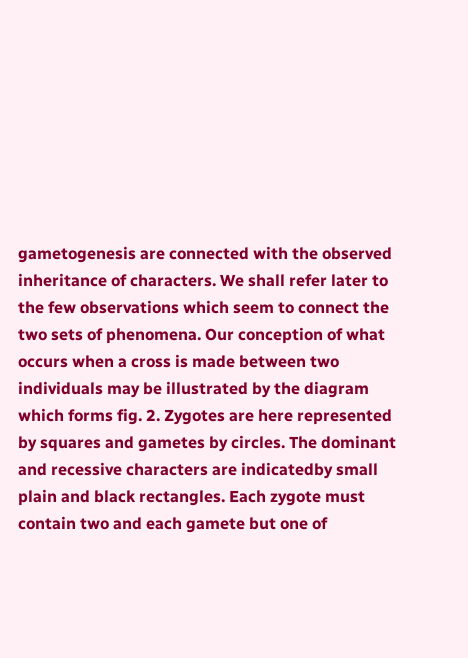gametogenesis are connected with the observed inheritance of characters. We shall refer later to the few observations which seem to connect the two sets of phenomena. Our conception of what occurs when a cross is made between two individuals may be illustrated by the diagram which forms fig. 2. Zygotes are here represented by squares and gametes by circles. The dominant and recessive characters are indicatedby small plain and black rectangles. Each zygote must contain two and each gamete but one of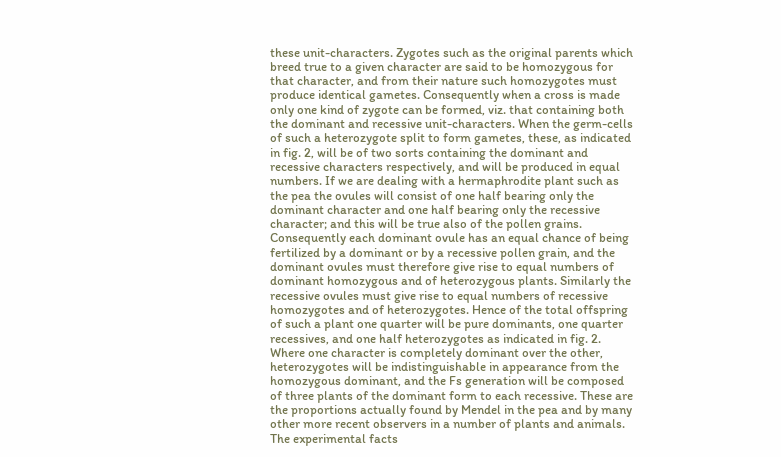these unit-characters. Zygotes such as the original parents which breed true to a given character are said to be homozygous for that character, and from their nature such homozygotes must produce identical gametes. Consequently when a cross is made only one kind of zygote can be formed, viz. that containing both the dominant and recessive unit-characters. When the germ-cells of such a heterozygote split to form gametes, these, as indicated in fig. 2, will be of two sorts containing the dominant and recessive characters respectively, and will be produced in equal numbers. If we are dealing with a hermaphrodite plant such as the pea the ovules will consist of one half bearing only the dominant character and one half bearing only the recessive character; and this will be true also of the pollen grains. Consequently each dominant ovule has an equal chance of being fertilized by a dominant or by a recessive pollen grain, and the dominant ovules must therefore give rise to equal numbers of dominant homozygous and of heterozygous plants. Similarly the recessive ovules must give rise to equal numbers of recessive homozygotes and of heterozygotes. Hence of the total offspring of such a plant one quarter will be pure dominants, one quarter recessives, and one half heterozygotes as indicated in fig. 2. Where one character is completely dominant over the other, heterozygotes will be indistinguishable in appearance from the homozygous dominant, and the Fs generation will be composed of three plants of the dominant form to each recessive. These are the proportions actually found by Mendel in the pea and by many other more recent observers in a number of plants and animals. The experimental facts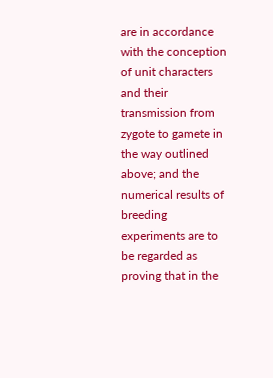are in accordance with the conception of unit characters and their transmission from zygote to gamete in the way outlined above; and the numerical results of breeding experiments are to be regarded as proving that in the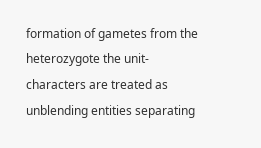formation of gametes from the heterozygote the unit-characters are treated as unblending entities separating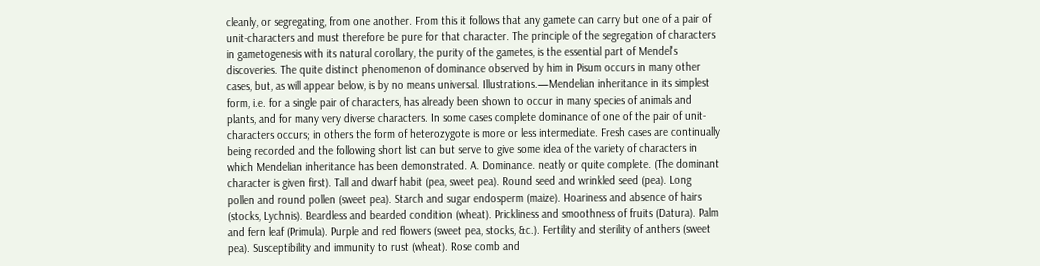cleanly, or segregating, from one another. From this it follows that any gamete can carry but one of a pair of unit-characters and must therefore be pure for that character. The principle of the segregation of characters in gametogenesis with its natural corollary, the purity of the gametes, is the essential part of Mendel's discoveries. The quite distinct phenomenon of dominance observed by him in Pisum occurs in many other cases, but, as will appear below, is by no means universal. Illustrations.—Mendelian inheritance in its simplest form, i.e. for a single pair of characters, has already been shown to occur in many species of animals and plants, and for many very diverse characters. In some cases complete dominance of one of the pair of unit-characters occurs; in others the form of heterozygote is more or less intermediate. Fresh cases are continually being recorded and the following short list can but serve to give some idea of the variety of characters in which Mendelian inheritance has been demonstrated. A. Dominance. neatly or quite complete. (The dominant character is given first). Tall and dwarf habit (pea, sweet pea). Round seed and wrinkled seed (pea). Long pollen and round pollen (sweet pea). Starch and sugar endosperm (maize). Hoariness and absence of hairs (stocks, Lychnis). Beardless and bearded condition (wheat). Prickliness and smoothness of fruits (Datura). Palm and fern leaf (Primula). Purple and red flowers (sweet pea, stocks, &c.). Fertility and sterility of anthers (sweet pea). Susceptibility and immunity to rust (wheat). Rose comb and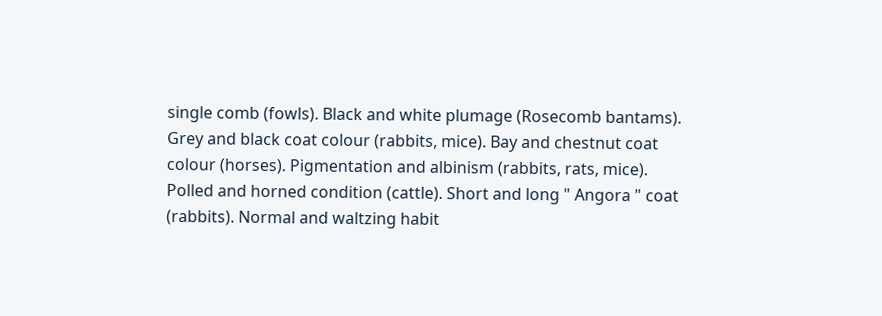single comb (fowls). Black and white plumage (Rosecomb bantams). Grey and black coat colour (rabbits, mice). Bay and chestnut coat colour (horses). Pigmentation and albinism (rabbits, rats, mice). Polled and horned condition (cattle). Short and long " Angora " coat (rabbits). Normal and waltzing habit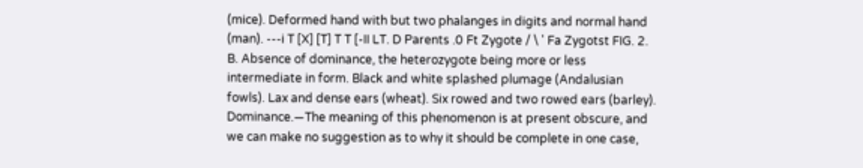(mice). Deformed hand with but two phalanges in digits and normal hand (man). ---i T [X] [T] T T [-II LT. D Parents .0 Ft Zygote / \ ' Fa Zygotst FIG. 2. B. Absence of dominance, the heterozygote being more or less intermediate in form. Black and white splashed plumage (Andalusian fowls). Lax and dense ears (wheat). Six rowed and two rowed ears (barley). Dominance.—The meaning of this phenomenon is at present obscure, and we can make no suggestion as to why it should be complete in one case,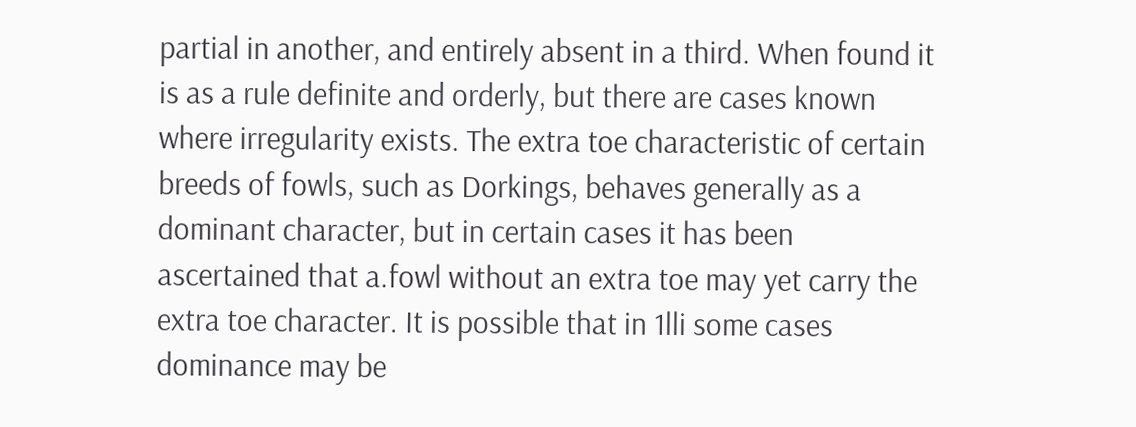partial in another, and entirely absent in a third. When found it is as a rule definite and orderly, but there are cases known where irregularity exists. The extra toe characteristic of certain breeds of fowls, such as Dorkings, behaves generally as a dominant character, but in certain cases it has been ascertained that a.fowl without an extra toe may yet carry the extra toe character. It is possible that in 1lli some cases dominance may be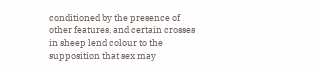conditioned by the presence of other features, and certain crosses in sheep lend colour to the supposition that sex may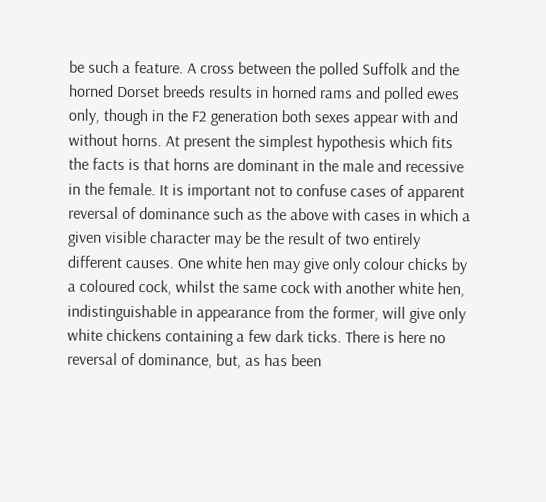be such a feature. A cross between the polled Suffolk and the horned Dorset breeds results in horned rams and polled ewes only, though in the F2 generation both sexes appear with and without horns. At present the simplest hypothesis which fits the facts is that horns are dominant in the male and recessive in the female. It is important not to confuse cases of apparent reversal of dominance such as the above with cases in which a given visible character may be the result of two entirely different causes. One white hen may give only colour chicks by a coloured cock, whilst the same cock with another white hen, indistinguishable in appearance from the former, will give only white chickens containing a few dark ticks. There is here no reversal of dominance, but, as has been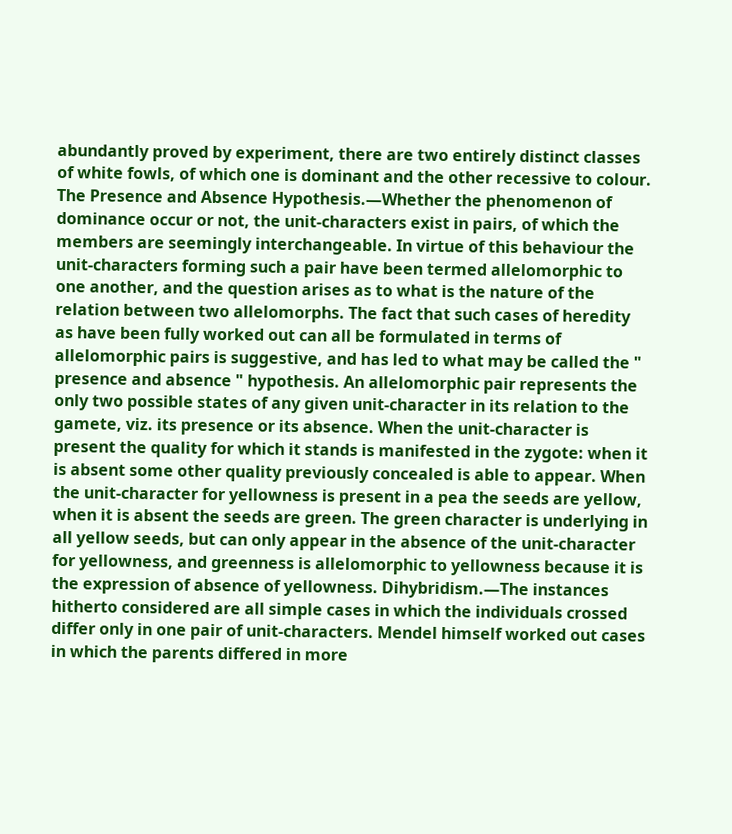abundantly proved by experiment, there are two entirely distinct classes of white fowls, of which one is dominant and the other recessive to colour. The Presence and Absence Hypothesis.—Whether the phenomenon of dominance occur or not, the unit-characters exist in pairs, of which the members are seemingly interchangeable. In virtue of this behaviour the unit-characters forming such a pair have been termed allelomorphic to one another, and the question arises as to what is the nature of the relation between two allelomorphs. The fact that such cases of heredity as have been fully worked out can all be formulated in terms of allelomorphic pairs is suggestive, and has led to what may be called the " presence and absence " hypothesis. An allelomorphic pair represents the only two possible states of any given unit-character in its relation to the gamete, viz. its presence or its absence. When the unit-character is present the quality for which it stands is manifested in the zygote: when it is absent some other quality previously concealed is able to appear. When the unit-character for yellowness is present in a pea the seeds are yellow, when it is absent the seeds are green. The green character is underlying in all yellow seeds, but can only appear in the absence of the unit-character for yellowness, and greenness is allelomorphic to yellowness because it is the expression of absence of yellowness. Dihybridism.—The instances hitherto considered are all simple cases in which the individuals crossed differ only in one pair of unit-characters. Mendel himself worked out cases in which the parents differed in more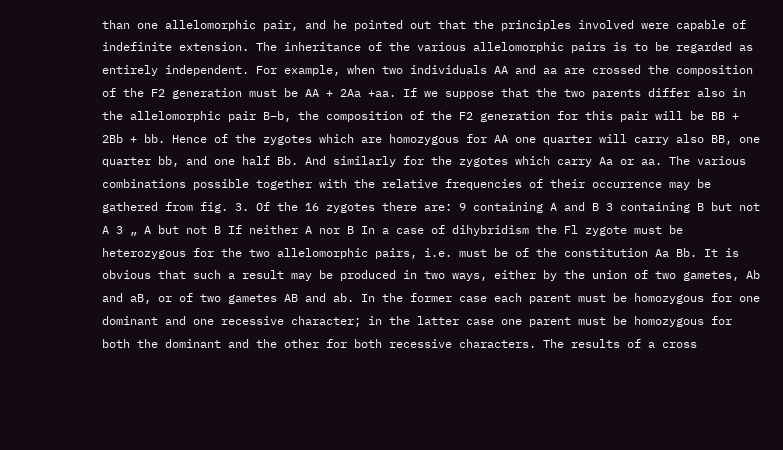than one allelomorphic pair, and he pointed out that the principles involved were capable of indefinite extension. The inheritance of the various allelomorphic pairs is to be regarded as entirely independent. For example, when two individuals AA and aa are crossed the composition of the F2 generation must be AA + 2Aa +aa. If we suppose that the two parents differ also in the allelomorphic pair B–b, the composition of the F2 generation for this pair will be BB + 2Bb + bb. Hence of the zygotes which are homozygous for AA one quarter will carry also BB, one quarter bb, and one half Bb. And similarly for the zygotes which carry Aa or aa. The various combinations possible together with the relative frequencies of their occurrence may be gathered from fig. 3. Of the 16 zygotes there are: 9 containing A and B 3 containing B but not A 3 „ A but not B If neither A nor B In a case of dihybridism the Fl zygote must be heterozygous for the two allelomorphic pairs, i.e. must be of the constitution Aa Bb. It is obvious that such a result may be produced in two ways, either by the union of two gametes, Ab and aB, or of two gametes AB and ab. In the former case each parent must be homozygous for one dominant and one recessive character; in the latter case one parent must be homozygous for both the dominant and the other for both recessive characters. The results of a cross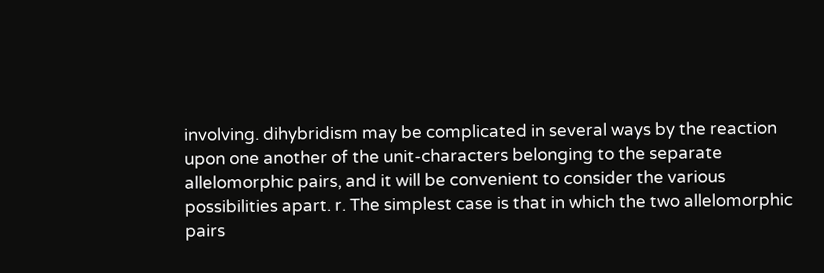involving. dihybridism may be complicated in several ways by the reaction upon one another of the unit-characters belonging to the separate allelomorphic pairs, and it will be convenient to consider the various possibilities apart. r. The simplest case is that in which the two allelomorphic pairs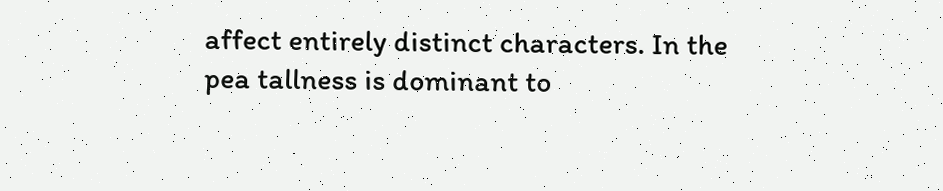affect entirely distinct characters. In the pea tallness is dominant to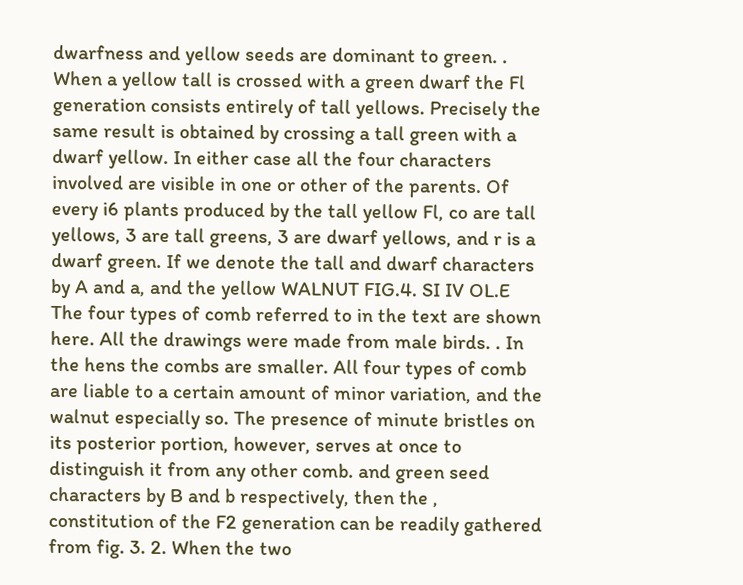dwarfness and yellow seeds are dominant to green. . When a yellow tall is crossed with a green dwarf the Fl generation consists entirely of tall yellows. Precisely the same result is obtained by crossing a tall green with a dwarf yellow. In either case all the four characters involved are visible in one or other of the parents. Of every i6 plants produced by the tall yellow Fl, co are tall yellows, 3 are tall greens, 3 are dwarf yellows, and r is a dwarf green. If we denote the tall and dwarf characters by A and a, and the yellow WALNUT FIG.4. SI IV OL.E The four types of comb referred to in the text are shown here. All the drawings were made from male birds. . In the hens the combs are smaller. All four types of comb are liable to a certain amount of minor variation, and the walnut especially so. The presence of minute bristles on its posterior portion, however, serves at once to distinguish it from any other comb. and green seed characters by B and b respectively, then the , constitution of the F2 generation can be readily gathered from fig. 3. 2. When the two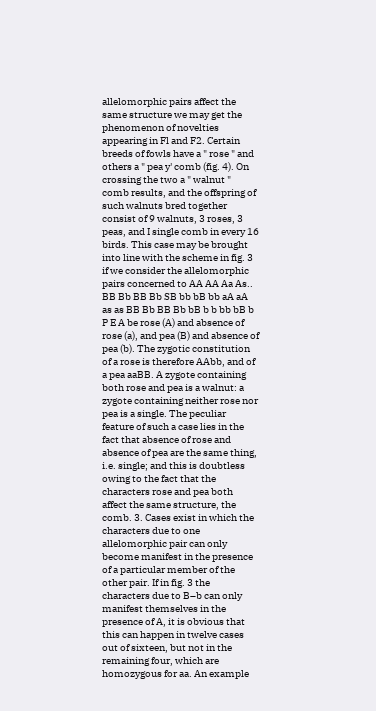allelomorphic pairs affect the same structure we may get the phenomenon of novelties appearing in Fl and F2. Certain breeds of fowls have a " rose " and others a " pea y' comb (fig. 4). On crossing the two a " walnut " comb results, and the offspring of such walnuts bred together consist of 9 walnuts, 3 roses, 3 peas, and I single comb in every 16 birds. This case may be brought into line with the scheme in fig. 3 if we consider the allelomorphic pairs concerned to AA AA Aa As.. BB Bb BB Bb SB bb bB bb aA aA as as BB Bb BB Bb bB b b bb bB b P E A be rose (A) and absence of rose (a), and pea (B) and absence of pea (b). The zygotic constitution of a rose is therefore AAbb, and of a pea aaBB. A zygote containing both rose and pea is a walnut: a zygote containing neither rose nor pea is a single. The peculiar feature of such a case lies in the fact that absence of rose and absence of pea are the same thing, i.e. single; and this is doubtless owing to the fact that the characters rose and pea both affect the same structure, the comb. 3. Cases exist in which the characters due to one allelomorphic pair can only become manifest in the presence of a particular member of the other pair. If in fig. 3 the characters due to B–b can only manifest themselves in the presence of A, it is obvious that this can happen in twelve cases out of sixteen, but not in the remaining four, which are homozygous for aa. An example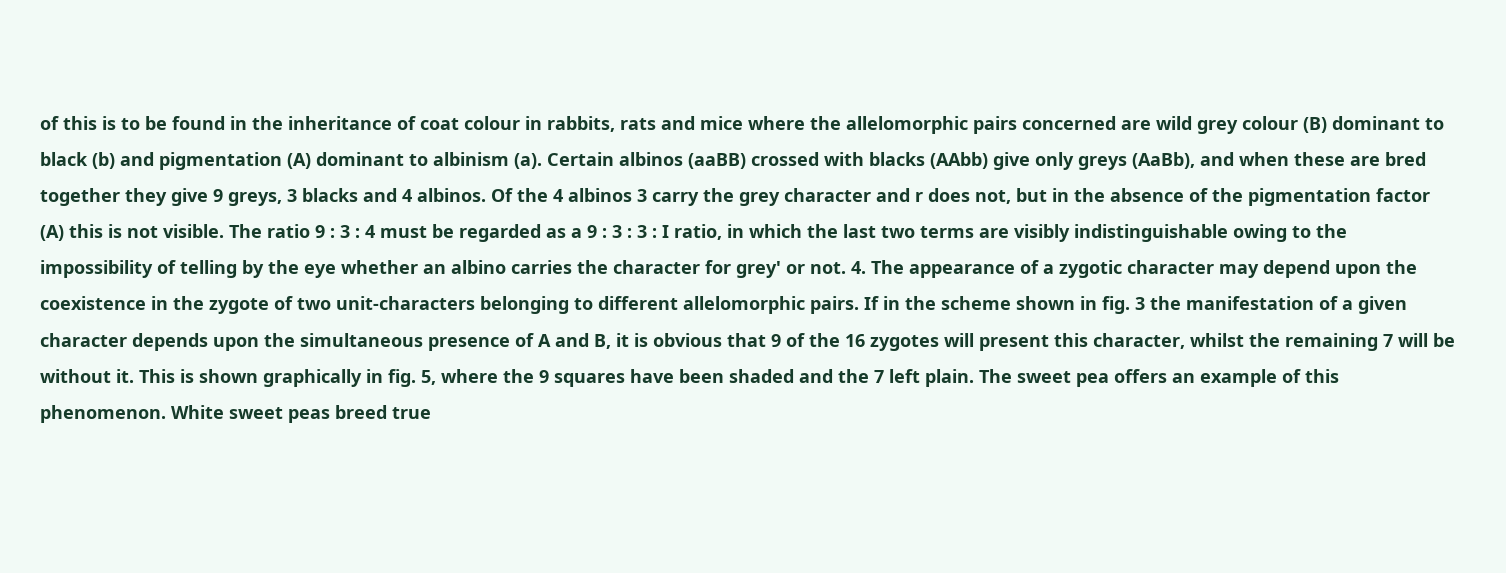of this is to be found in the inheritance of coat colour in rabbits, rats and mice where the allelomorphic pairs concerned are wild grey colour (B) dominant to black (b) and pigmentation (A) dominant to albinism (a). Certain albinos (aaBB) crossed with blacks (AAbb) give only greys (AaBb), and when these are bred together they give 9 greys, 3 blacks and 4 albinos. Of the 4 albinos 3 carry the grey character and r does not, but in the absence of the pigmentation factor (A) this is not visible. The ratio 9 : 3 : 4 must be regarded as a 9 : 3 : 3 : I ratio, in which the last two terms are visibly indistinguishable owing to the impossibility of telling by the eye whether an albino carries the character for grey' or not. 4. The appearance of a zygotic character may depend upon the coexistence in the zygote of two unit-characters belonging to different allelomorphic pairs. If in the scheme shown in fig. 3 the manifestation of a given character depends upon the simultaneous presence of A and B, it is obvious that 9 of the 16 zygotes will present this character, whilst the remaining 7 will be without it. This is shown graphically in fig. 5, where the 9 squares have been shaded and the 7 left plain. The sweet pea offers an example of this phenomenon. White sweet peas breed true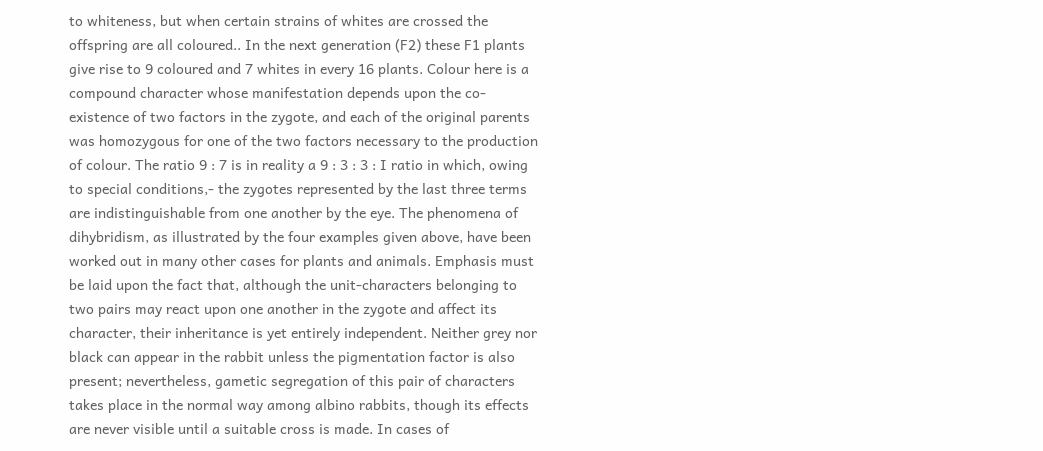to whiteness, but when certain strains of whites are crossed the offspring are all coloured.. In the next generation (F2) these F1 plants give rise to 9 coloured and 7 whites in every 16 plants. Colour here is a compound character whose manifestation depends upon the co-existence of two factors in the zygote, and each of the original parents was homozygous for one of the two factors necessary to the production of colour. The ratio 9 : 7 is in reality a 9 : 3 : 3 : I ratio in which, owing to special conditions,- the zygotes represented by the last three terms are indistinguishable from one another by the eye. The phenomena of dihybridism, as illustrated by the four examples given above, have been worked out in many other cases for plants and animals. Emphasis must be laid upon the fact that, although the unit-characters belonging to two pairs may react upon one another in the zygote and affect its character, their inheritance is yet entirely independent. Neither grey nor black can appear in the rabbit unless the pigmentation factor is also present; nevertheless, gametic segregation of this pair of characters takes place in the normal way among albino rabbits, though its effects are never visible until a suitable cross is made. In cases of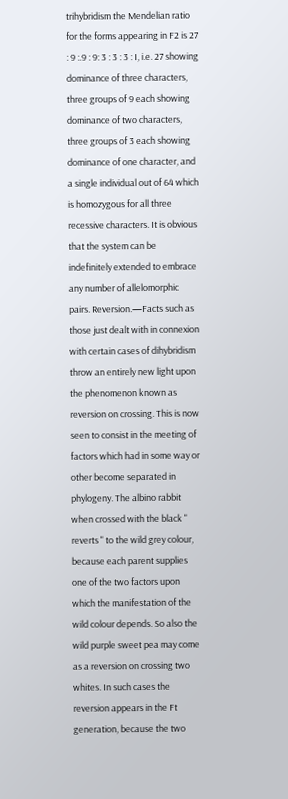trihybridism the Mendelian ratio for the forms appearing in F2 is 27 : 9 :.9 : 9: 3 : 3 : 3 : I, i.e. 27 showing dominance of three characters, three groups of 9 each showing dominance of two characters, three groups of 3 each showing dominance of one character, and a single individual out of 64 which is homozygous for all three recessive characters. It is obvious that the system can be indefinitely extended to embrace any number of allelomorphic pairs. Reversion.—Facts such as those just dealt with in connexion with certain cases of dihybridism throw an entirely new light upon the phenomenon known as reversion on crossing. This is now seen to consist in the meeting of factors which had in some way or other become separated in phylogeny. The albino rabbit when crossed with the black " reverts " to the wild grey colour, because each parent supplies one of the two factors upon which the manifestation of the wild colour depends. So also the wild purple sweet pea may come as a reversion on crossing two whites. In such cases the reversion appears in the Ft generation, because the two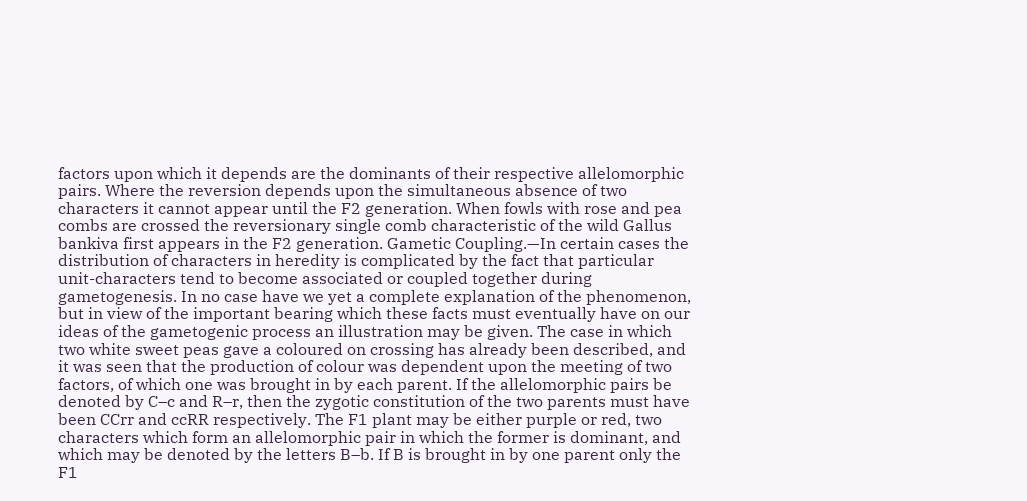factors upon which it depends are the dominants of their respective allelomorphic pairs. Where the reversion depends upon the simultaneous absence of two characters it cannot appear until the F2 generation. When fowls with rose and pea combs are crossed the reversionary single comb characteristic of the wild Gallus bankiva first appears in the F2 generation. Gametic Coupling.—In certain cases the distribution of characters in heredity is complicated by the fact that particular unit-characters tend to become associated or coupled together during gametogenesis. In no case have we yet a complete explanation of the phenomenon, but in view of the important bearing which these facts must eventually have on our ideas of the gametogenic process an illustration may be given. The case in which two white sweet peas gave a coloured on crossing has already been described, and it was seen that the production of colour was dependent upon the meeting of two factors, of which one was brought in by each parent. If the allelomorphic pairs be denoted by C–c and R–r, then the zygotic constitution of the two parents must have been CCrr and ccRR respectively. The F1 plant may be either purple or red, two characters which form an allelomorphic pair in which the former is dominant, and which may be denoted by the letters B–b. If B is brought in by one parent only the F1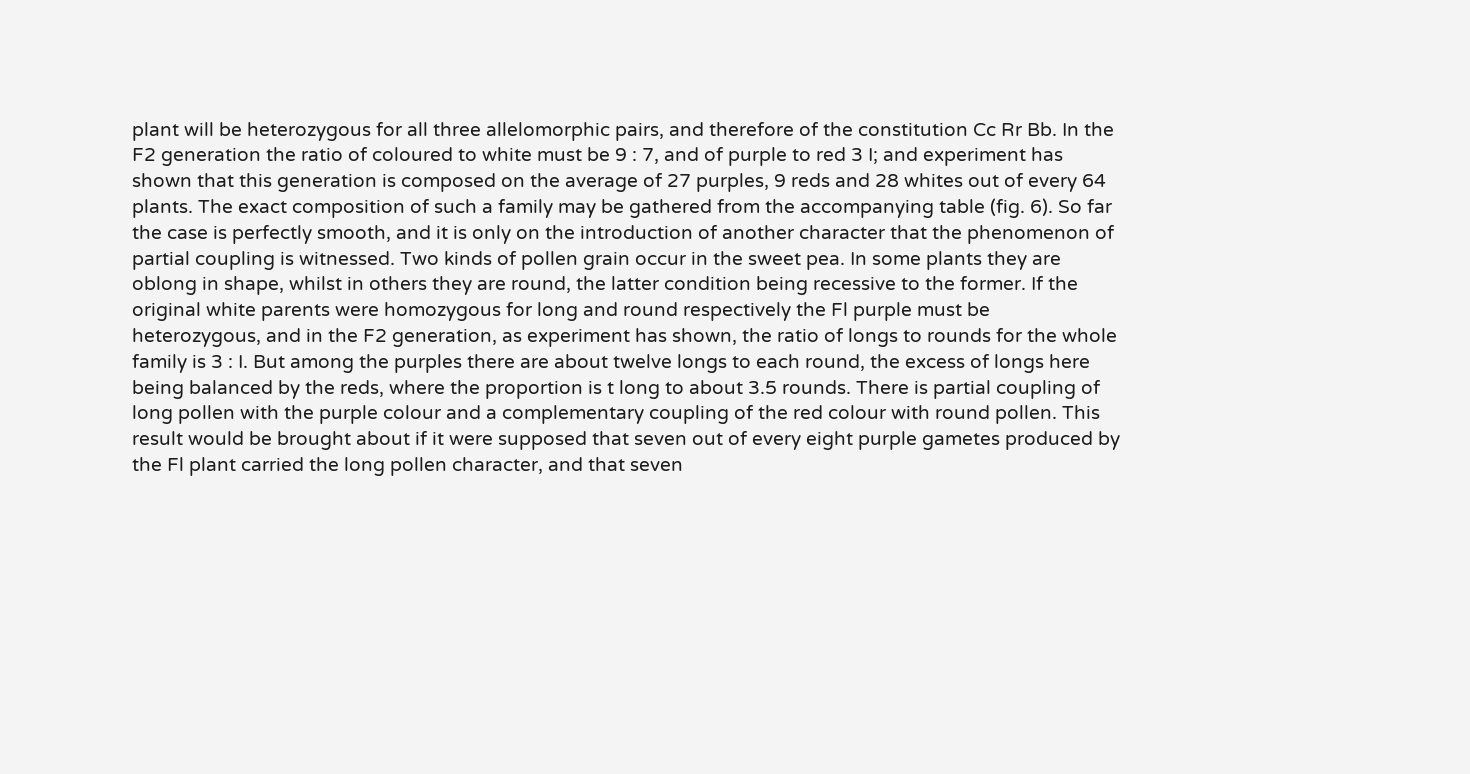plant will be heterozygous for all three allelomorphic pairs, and therefore of the constitution Cc Rr Bb. In the F2 generation the ratio of coloured to white must be 9 : 7, and of purple to red 3 I; and experiment has shown that this generation is composed on the average of 27 purples, 9 reds and 28 whites out of every 64 plants. The exact composition of such a family may be gathered from the accompanying table (fig. 6). So far the case is perfectly smooth, and it is only on the introduction of another character that the phenomenon of partial coupling is witnessed. Two kinds of pollen grain occur in the sweet pea. In some plants they are oblong in shape, whilst in others they are round, the latter condition being recessive to the former. If the original white parents were homozygous for long and round respectively the Fl purple must be heterozygous, and in the F2 generation, as experiment has shown, the ratio of longs to rounds for the whole family is 3 : I. But among the purples there are about twelve longs to each round, the excess of longs here being balanced by the reds, where the proportion is t long to about 3.5 rounds. There is partial coupling of long pollen with the purple colour and a complementary coupling of the red colour with round pollen. This result would be brought about if it were supposed that seven out of every eight purple gametes produced by the Fl plant carried the long pollen character, and that seven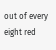out of every eight red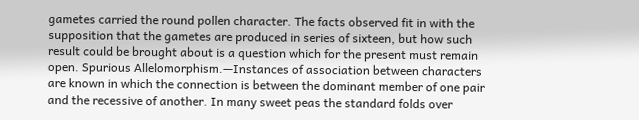gametes carried the round pollen character. The facts observed fit in with the supposition that the gametes are produced in series of sixteen, but how such result could be brought about is a question which for the present must remain open. Spurious Allelomorphism.—Instances of association between characters are known in which the connection is between the dominant member of one pair and the recessive of another. In many sweet peas the standard folds over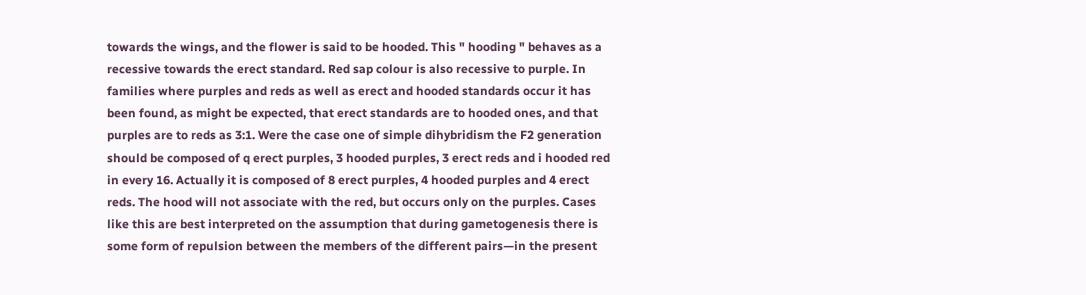towards the wings, and the flower is said to be hooded. This " hooding " behaves as a recessive towards the erect standard. Red sap colour is also recessive to purple. In families where purples and reds as well as erect and hooded standards occur it has been found, as might be expected, that erect standards are to hooded ones, and that purples are to reds as 3:1. Were the case one of simple dihybridism the F2 generation should be composed of q erect purples, 3 hooded purples, 3 erect reds and i hooded red in every 16. Actually it is composed of 8 erect purples, 4 hooded purples and 4 erect reds. The hood will not associate with the red, but occurs only on the purples. Cases like this are best interpreted on the assumption that during gametogenesis there is some form of repulsion between the members of the different pairs—in the present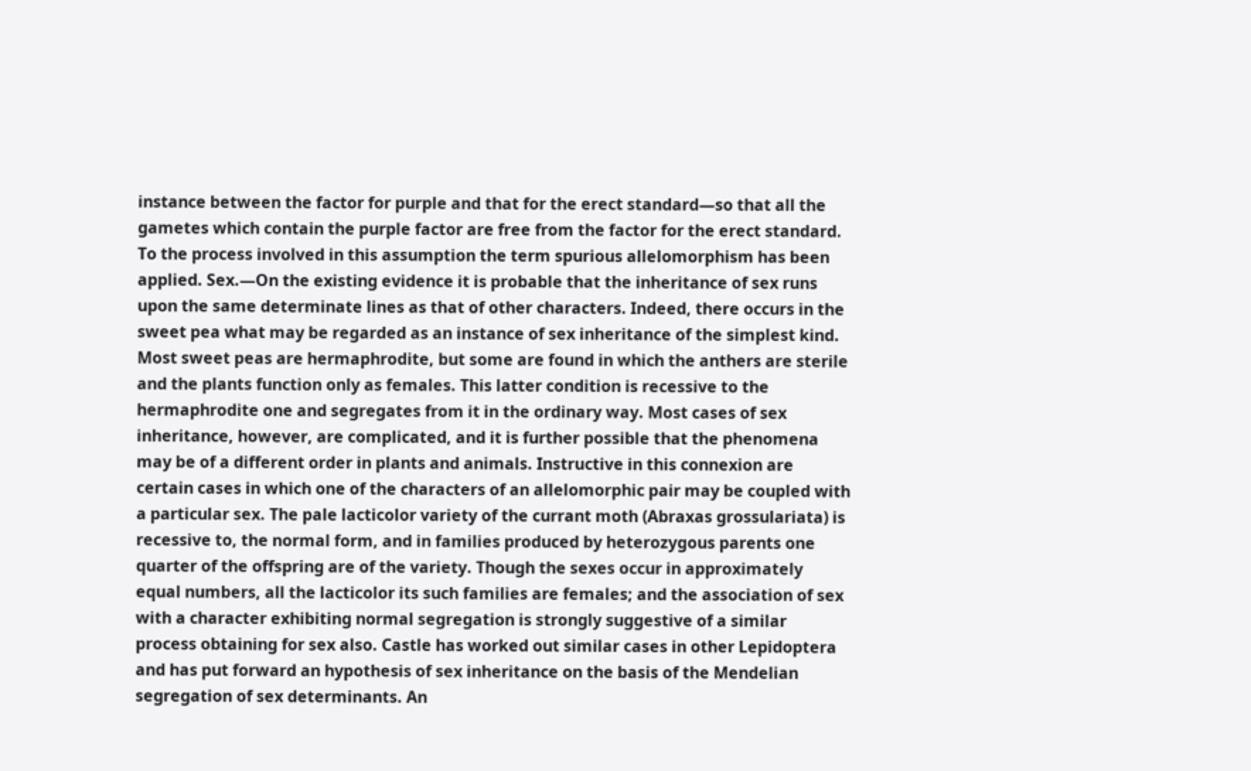instance between the factor for purple and that for the erect standard—so that all the gametes which contain the purple factor are free from the factor for the erect standard. To the process involved in this assumption the term spurious allelomorphism has been applied. Sex.—On the existing evidence it is probable that the inheritance of sex runs upon the same determinate lines as that of other characters. Indeed, there occurs in the sweet pea what may be regarded as an instance of sex inheritance of the simplest kind. Most sweet peas are hermaphrodite, but some are found in which the anthers are sterile and the plants function only as females. This latter condition is recessive to the hermaphrodite one and segregates from it in the ordinary way. Most cases of sex inheritance, however, are complicated, and it is further possible that the phenomena may be of a different order in plants and animals. Instructive in this connexion are certain cases in which one of the characters of an allelomorphic pair may be coupled with a particular sex. The pale lacticolor variety of the currant moth (Abraxas grossulariata) is recessive to, the normal form, and in families produced by heterozygous parents one quarter of the offspring are of the variety. Though the sexes occur in approximately equal numbers, all the lacticolor its such families are females; and the association of sex with a character exhibiting normal segregation is strongly suggestive of a similar process obtaining for sex also. Castle has worked out similar cases in other Lepidoptera and has put forward an hypothesis of sex inheritance on the basis of the Mendelian segregation of sex determinants. An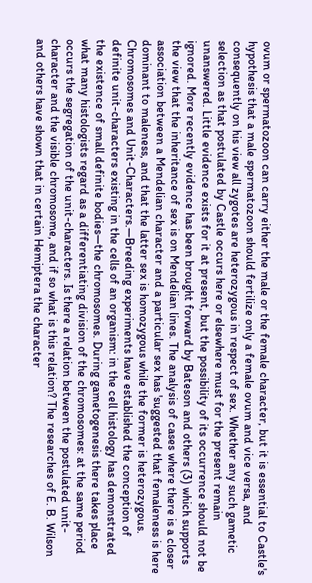ovum or spermatozoon can carry either the male or the female character, but it is essential to Castle's hypothesis that a male spermatozoon should fertilize only a female ovum and vice versa, and consequently on his view all zygotes are heterozygous in respect of sex. Whether any such gametic selection as that postulated by Castle occurs here or elsewhere must for the present remain unanswered. Little evidence exists for it at present, but the possibility of its occurrence should not be ignored. More recently evidence has been brought forward by Bateson and others (3) which supports the view that the inheritance of sex is on Mendelian lines. The analysis of cases where there is a closer association between a Mendelian character and a particular sex has 'suggested that femaleness is here dominant to maleness, and that the latter sex is homozygous while the former is heterozygous. Chromosomes and Unit-Characters.—Breeding experiments have established the conception of definite unit-characters existing in the cells of an organism: in the cell histology has demonstrated the existence of small definite bodies—the chromosomes. During gametogenesis there takes place what many histologists regard as a differentiating division of the chromosomes: at the same period occurs the segregation of the unit-characters. Is there a relation between the postulated unit-character and the visible chromosome, and if so what is this relation? The researches of E. B. Wilson and others have shown that in certain Hemiptera the character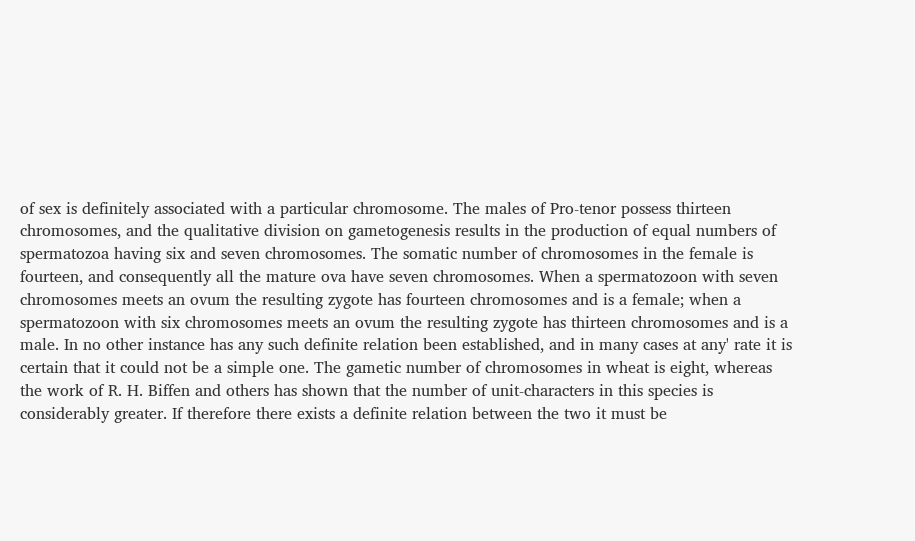of sex is definitely associated with a particular chromosome. The males of Pro-tenor possess thirteen chromosomes, and the qualitative division on gametogenesis results in the production of equal numbers of spermatozoa having six and seven chromosomes. The somatic number of chromosomes in the female is fourteen, and consequently all the mature ova have seven chromosomes. When a spermatozoon with seven chromosomes meets an ovum the resulting zygote has fourteen chromosomes and is a female; when a spermatozoon with six chromosomes meets an ovum the resulting zygote has thirteen chromosomes and is a male. In no other instance has any such definite relation been established, and in many cases at any' rate it is certain that it could not be a simple one. The gametic number of chromosomes in wheat is eight, whereas the work of R. H. Biffen and others has shown that the number of unit-characters in this species is considerably greater. If therefore there exists a definite relation between the two it must be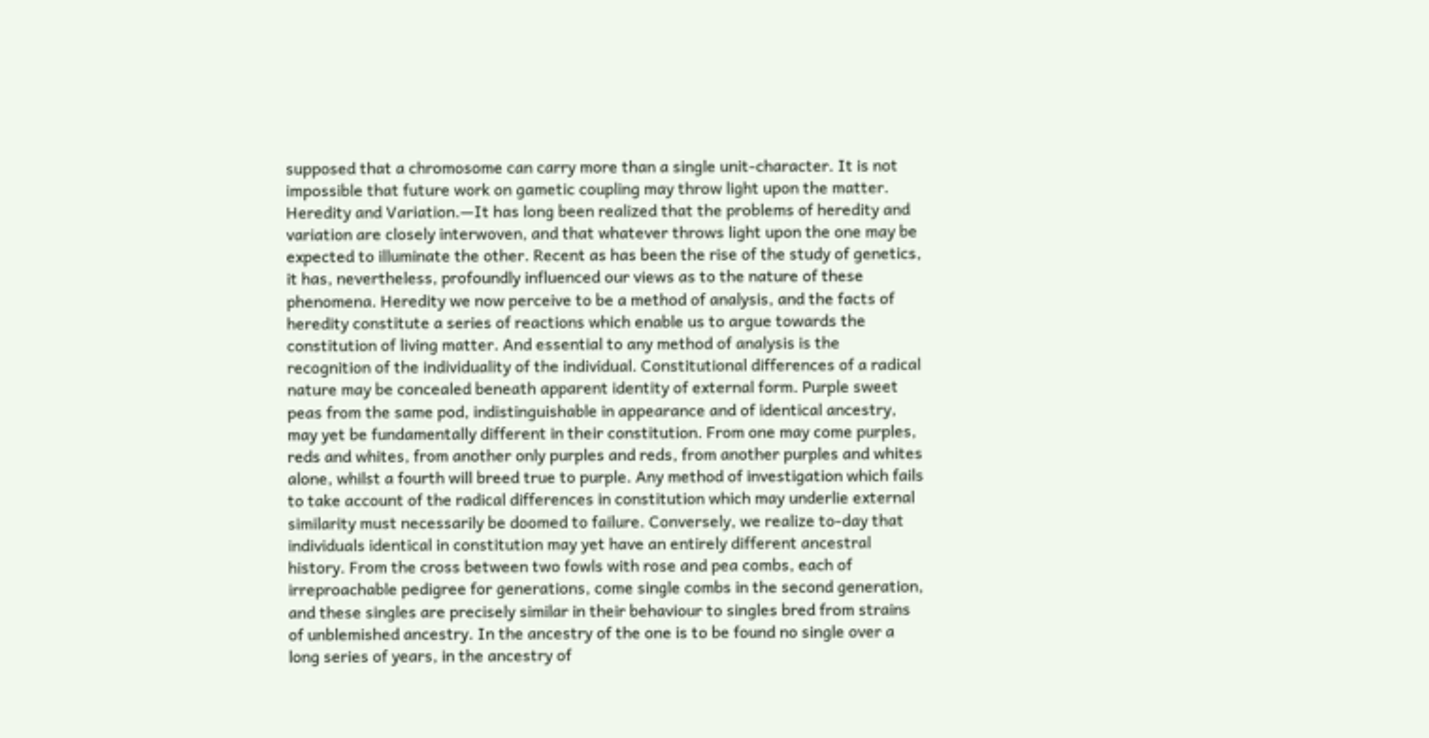supposed that a chromosome can carry more than a single unit-character. It is not impossible that future work on gametic coupling may throw light upon the matter. Heredity and Variation.—It has long been realized that the problems of heredity and variation are closely interwoven, and that whatever throws light upon the one may be expected to illuminate the other. Recent as has been the rise of the study of genetics, it has, nevertheless, profoundly influenced our views as to the nature of these phenomena. Heredity we now perceive to be a method of analysis, and the facts of heredity constitute a series of reactions which enable us to argue towards the constitution of living matter. And essential to any method of analysis is the recognition of the individuality of the individual. Constitutional differences of a radical nature may be concealed beneath apparent identity of external form. Purple sweet peas from the same pod, indistinguishable in appearance and of identical ancestry, may yet be fundamentally different in their constitution. From one may come purples, reds and whites, from another only purples and reds, from another purples and whites alone, whilst a fourth will breed true to purple. Any method of investigation which fails to take account of the radical differences in constitution which may underlie external similarity must necessarily be doomed to failure. Conversely, we realize to-day that individuals identical in constitution may yet have an entirely different ancestral history. From the cross between two fowls with rose and pea combs, each of irreproachable pedigree for generations, come single combs in the second generation, and these singles are precisely similar in their behaviour to singles bred from strains of unblemished ancestry. In the ancestry of the one is to be found no single over a long series of years, in the ancestry of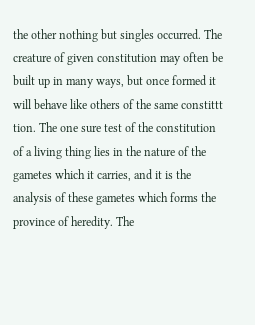the other nothing but singles occurred. The creature of given constitution may often be built up in many ways, but once formed it will behave like others of the same constittt tion. The one sure test of the constitution of a living thing lies in the nature of the gametes which it carries, and it is the analysis of these gametes which forms the province of heredity. The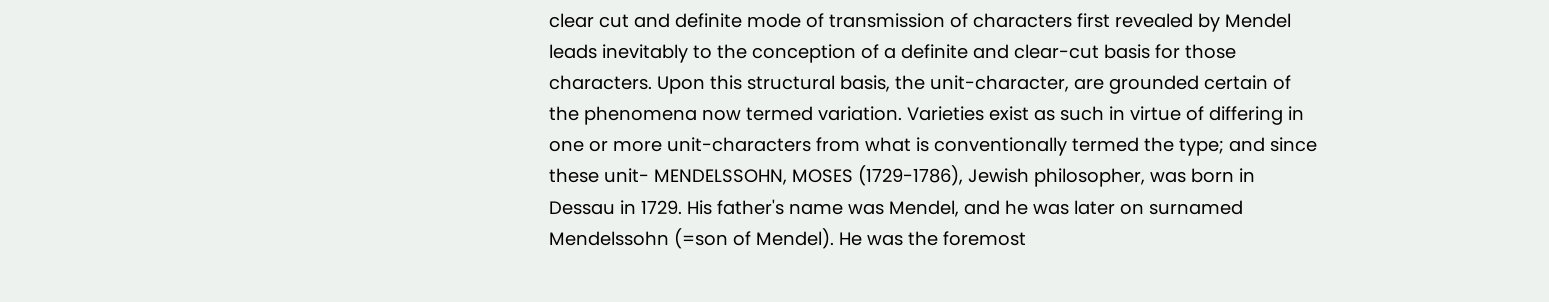clear cut and definite mode of transmission of characters first revealed by Mendel leads inevitably to the conception of a definite and clear-cut basis for those characters. Upon this structural basis, the unit-character, are grounded certain of the phenomena now termed variation. Varieties exist as such in virtue of differing in one or more unit-characters from what is conventionally termed the type; and since these unit- MENDELSSOHN, MOSES (1729-1786), Jewish philosopher, was born in Dessau in 1729. His father's name was Mendel, and he was later on surnamed Mendelssohn (=son of Mendel). He was the foremost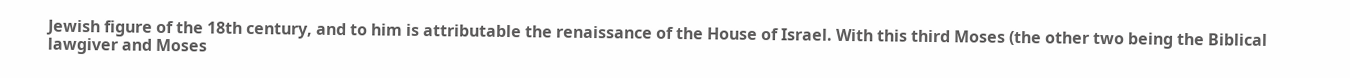Jewish figure of the 18th century, and to him is attributable the renaissance of the House of Israel. With this third Moses (the other two being the Biblical lawgiver and Moses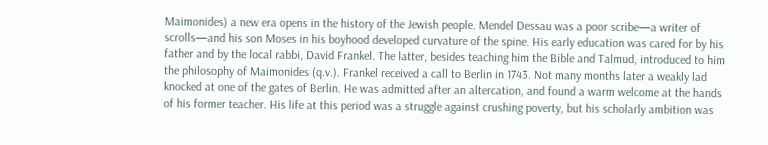Maimonides) a new era opens in the history of the Jewish people. Mendel Dessau was a poor scribe—a writer of scrolls—and his son Moses in his boyhood developed curvature of the spine. His early education was cared for by his father and by the local rabbi, David Frankel. The latter, besides teaching him the Bible and Talmud, introduced to him the philosophy of Maimonides (q.v.). Frankel received a call to Berlin in 1743. Not many months later a weakly lad knocked at one of the gates of Berlin. He was admitted after an altercation, and found a warm welcome at the hands of his former teacher. His life at this period was a struggle against crushing poverty, but his scholarly ambition was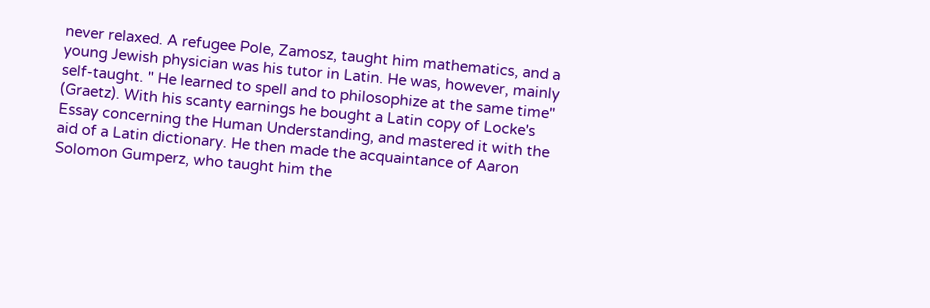never relaxed. A refugee Pole, Zamosz, taught him mathematics, and a young Jewish physician was his tutor in Latin. He was, however, mainly self-taught. " He learned to spell and to philosophize at the same time" (Graetz). With his scanty earnings he bought a Latin copy of Locke's Essay concerning the Human Understanding, and mastered it with the aid of a Latin dictionary. He then made the acquaintance of Aaron Solomon Gumperz, who taught him the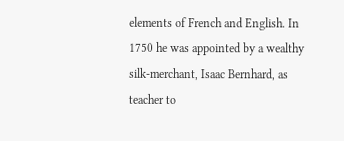elements of French and English. In 1750 he was appointed by a wealthy silk-merchant, Isaac Bernhard, as teacher to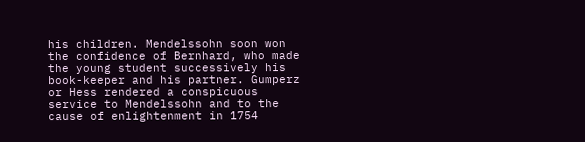his children. Mendelssohn soon won the confidence of Bernhard, who made the young student successively his book-keeper and his partner. Gumperz or Hess rendered a conspicuous service to Mendelssohn and to the cause of enlightenment in 1754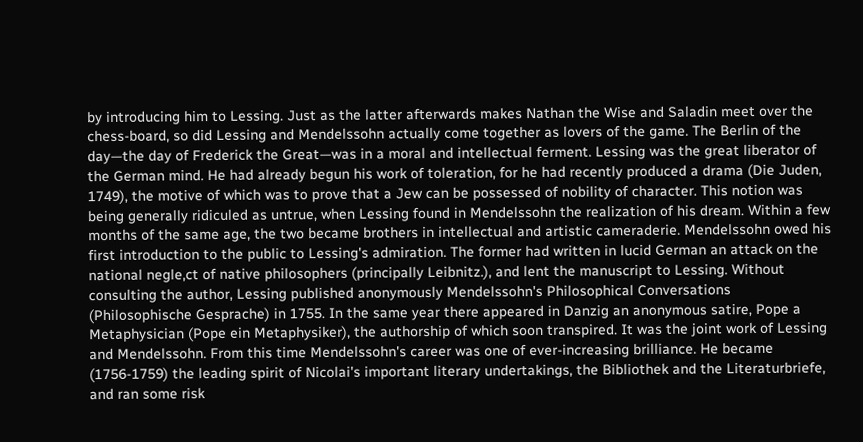by introducing him to Lessing. Just as the latter afterwards makes Nathan the Wise and Saladin meet over the chess-board, so did Lessing and Mendelssohn actually come together as lovers of the game. The Berlin of the day—the day of Frederick the Great—was in a moral and intellectual ferment. Lessing was the great liberator of the German mind. He had already begun his work of toleration, for he had recently produced a drama (Die Juden, 1749), the motive of which was to prove that a Jew can be possessed of nobility of character. This notion was being generally ridiculed as untrue, when Lessing found in Mendelssohn the realization of his dream. Within a few months of the same age, the two became brothers in intellectual and artistic cameraderie. Mendelssohn owed his first introduction to the public to Lessing's admiration. The former had written in lucid German an attack on the national negle,ct of native philosophers (principally Leibnitz.), and lent the manuscript to Lessing. Without consulting the author, Lessing published anonymously Mendelssohn's Philosophical Conversations (Philosophische Gesprache) in 1755. In the same year there appeared in Danzig an anonymous satire, Pope a Metaphysician (Pope ein Metaphysiker), the authorship of which soon transpired. It was the joint work of Lessing and Mendelssohn. From this time Mendelssohn's career was one of ever-increasing brilliance. He became (1756-1759) the leading spirit of Nicolai's important literary undertakings, the Bibliothek and the Literaturbriefe, and ran some risk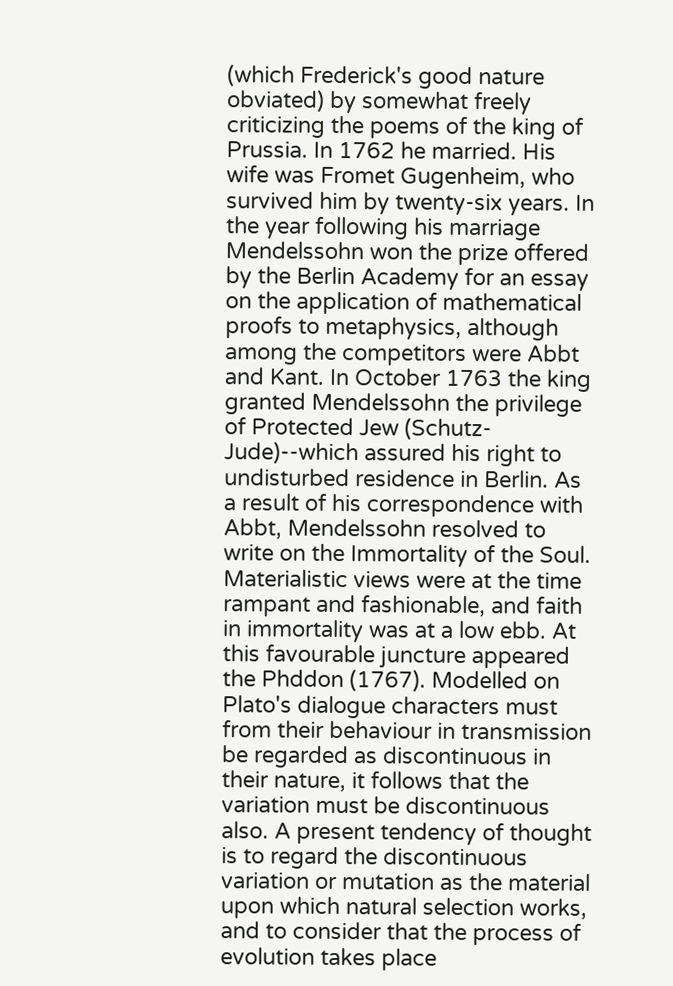(which Frederick's good nature obviated) by somewhat freely criticizing the poems of the king of Prussia. In 1762 he married. His wife was Fromet Gugenheim, who survived him by twenty-six years. In the year following his marriage Mendelssohn won the prize offered by the Berlin Academy for an essay on the application of mathematical proofs to metaphysics, although among the competitors were Abbt and Kant. In October 1763 the king granted Mendelssohn the privilege of Protected Jew (Schutz-Jude)--which assured his right to undisturbed residence in Berlin. As a result of his correspondence with Abbt, Mendelssohn resolved to write on the Immortality of the Soul. Materialistic views were at the time rampant and fashionable, and faith in immortality was at a low ebb. At this favourable juncture appeared the Phddon (1767). Modelled on Plato's dialogue characters must from their behaviour in transmission be regarded as discontinuous in their nature, it follows that the variation must be discontinuous also. A present tendency of thought is to regard the discontinuous variation or mutation as the material upon which natural selection works, and to consider that the process of evolution takes place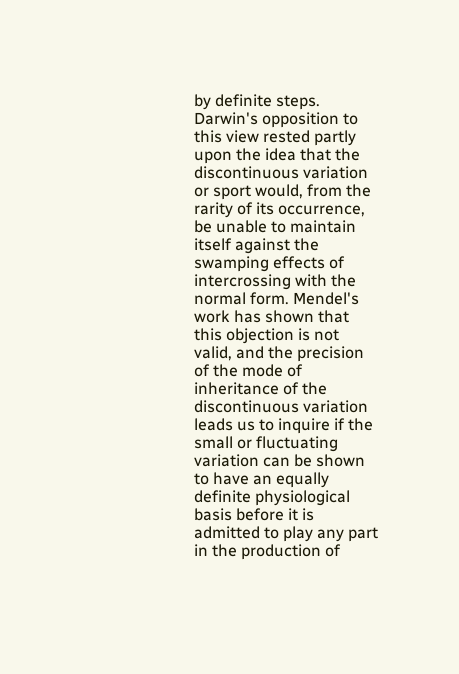by definite steps. Darwin's opposition to this view rested partly upon the idea that the discontinuous variation or sport would, from the rarity of its occurrence, be unable to maintain itself against the swamping effects of intercrossing with the normal form. Mendel's work has shown that this objection is not valid, and the precision of the mode of inheritance of the discontinuous variation leads us to inquire if the small or fluctuating variation can be shown to have an equally definite physiological basis before it is admitted to play any part in the production of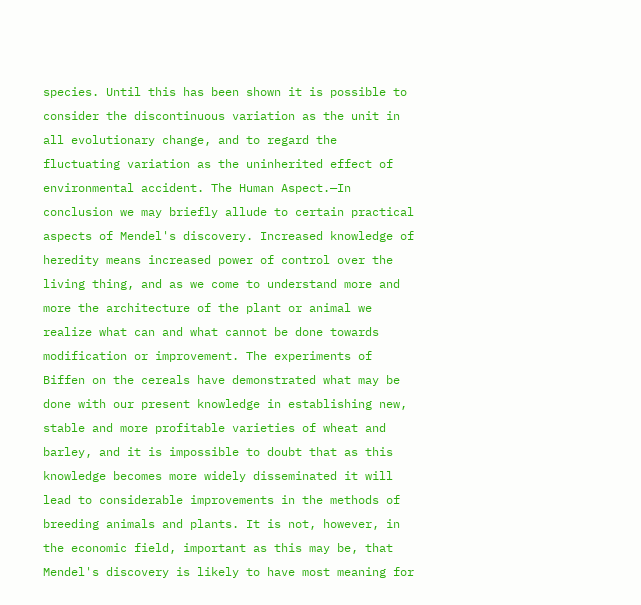species. Until this has been shown it is possible to consider the discontinuous variation as the unit in all evolutionary change, and to regard the fluctuating variation as the uninherited effect of environmental accident. The Human Aspect.—In conclusion we may briefly allude to certain practical aspects of Mendel's discovery. Increased knowledge of heredity means increased power of control over the living thing, and as we come to understand more and more the architecture of the plant or animal we realize what can and what cannot be done towards modification or improvement. The experiments of Biffen on the cereals have demonstrated what may be done with our present knowledge in establishing new, stable and more profitable varieties of wheat and barley, and it is impossible to doubt that as this knowledge becomes more widely disseminated it will lead to considerable improvements in the methods of breeding animals and plants. It is not, however, in the economic field, important as this may be, that Mendel's discovery is likely to have most meaning for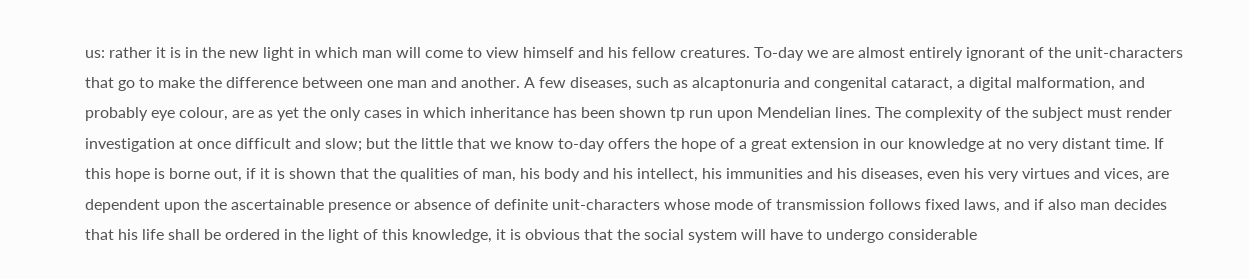us: rather it is in the new light in which man will come to view himself and his fellow creatures. To-day we are almost entirely ignorant of the unit-characters that go to make the difference between one man and another. A few diseases, such as alcaptonuria and congenital cataract, a digital malformation, and probably eye colour, are as yet the only cases in which inheritance has been shown tp run upon Mendelian lines. The complexity of the subject must render investigation at once difficult and slow; but the little that we know to-day offers the hope of a great extension in our knowledge at no very distant time. If this hope is borne out, if it is shown that the qualities of man, his body and his intellect, his immunities and his diseases, even his very virtues and vices, are dependent upon the ascertainable presence or absence of definite unit-characters whose mode of transmission follows fixed laws, and if also man decides that his life shall be ordered in the light of this knowledge, it is obvious that the social system will have to undergo considerable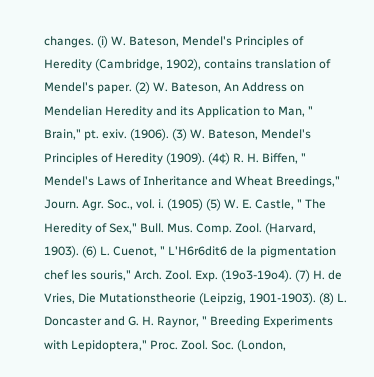changes. (i) W. Bateson, Mendel's Principles of Heredity (Cambridge, 1902), contains translation of Mendel's paper. (2) W. Bateson, An Address on Mendelian Heredity and its Application to Man, " Brain," pt. exiv. (1906). (3) W. Bateson, Mendel's Principles of Heredity (1909). (4¢) R. H. Biffen, " Mendel's Laws of Inheritance and Wheat Breedings," Journ. Agr. Soc., vol. i. (1905) (5) W. E. Castle, " The Heredity of Sex," Bull. Mus. Comp. Zool. (Harvard, 1903). (6) L. Cuenot, " L'H6r6dit6 de la pigmentation chef les souris," Arch. Zool. Exp. (19o3-19o4). (7) H. de Vries, Die Mutationstheorie (Leipzig, 1901-1903). (8) L. Doncaster and G. H. Raynor, " Breeding Experiments with Lepidoptera," Proc. Zool. Soc. (London,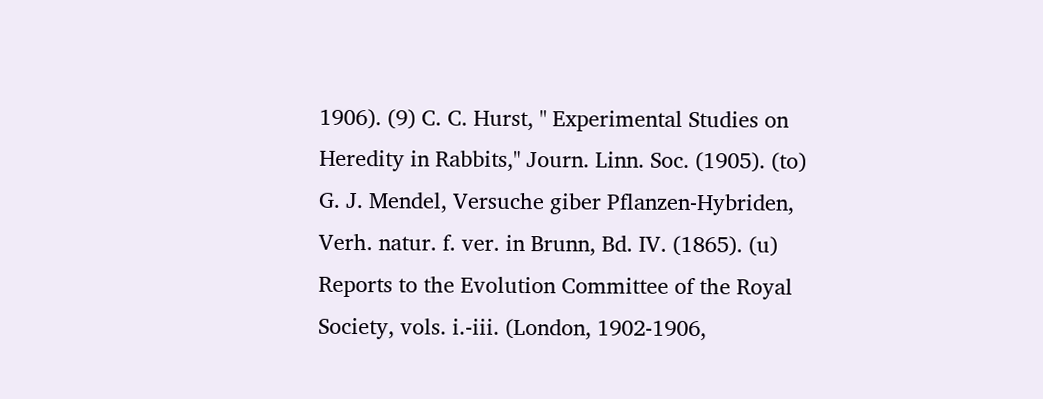1906). (9) C. C. Hurst, " Experimental Studies on Heredity in Rabbits," Journ. Linn. Soc. (1905). (to) G. J. Mendel, Versuche giber Pflanzen-Hybriden, Verh. natur. f. ver. in Brunn, Bd. IV. (1865). (u) Reports to the Evolution Committee of the Royal Society, vols. i.-iii. (London, 1902-1906,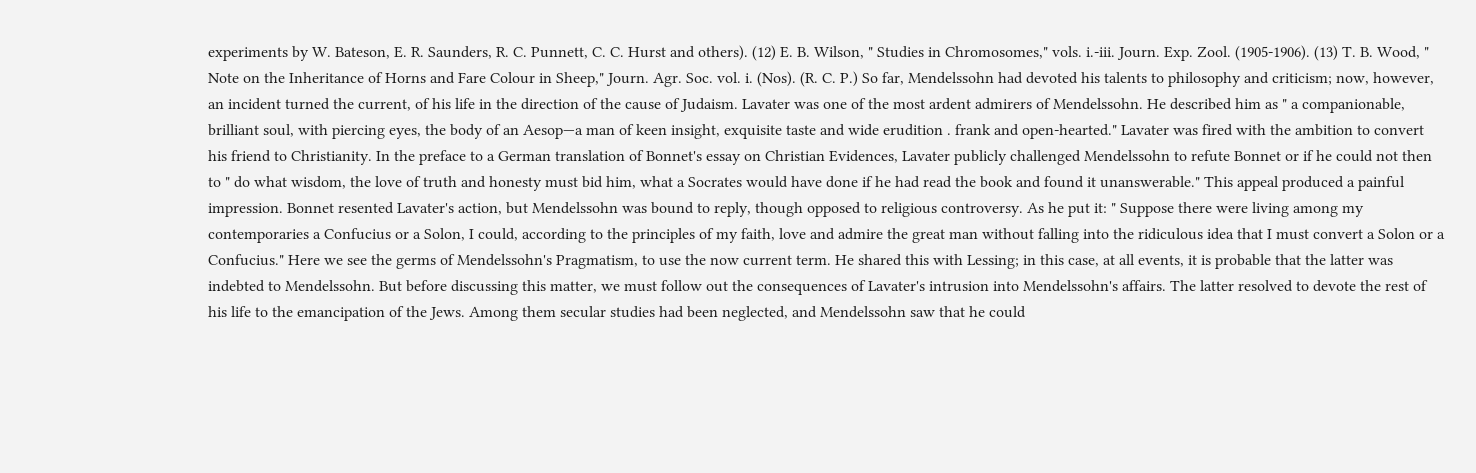experiments by W. Bateson, E. R. Saunders, R. C. Punnett, C. C. Hurst and others). (12) E. B. Wilson, " Studies in Chromosomes," vols. i.-iii. Journ. Exp. Zool. (1905-1906). (13) T. B. Wood, " Note on the Inheritance of Horns and Fare Colour in Sheep," Journ. Agr. Soc. vol. i. (Nos). (R. C. P.) So far, Mendelssohn had devoted his talents to philosophy and criticism; now, however, an incident turned the current, of his life in the direction of the cause of Judaism. Lavater was one of the most ardent admirers of Mendelssohn. He described him as " a companionable, brilliant soul, with piercing eyes, the body of an Aesop—a man of keen insight, exquisite taste and wide erudition . frank and open-hearted." Lavater was fired with the ambition to convert his friend to Christianity. In the preface to a German translation of Bonnet's essay on Christian Evidences, Lavater publicly challenged Mendelssohn to refute Bonnet or if he could not then to " do what wisdom, the love of truth and honesty must bid him, what a Socrates would have done if he had read the book and found it unanswerable." This appeal produced a painful impression. Bonnet resented Lavater's action, but Mendelssohn was bound to reply, though opposed to religious controversy. As he put it: " Suppose there were living among my contemporaries a Confucius or a Solon, I could, according to the principles of my faith, love and admire the great man without falling into the ridiculous idea that I must convert a Solon or a Confucius." Here we see the germs of Mendelssohn's Pragmatism, to use the now current term. He shared this with Lessing; in this case, at all events, it is probable that the latter was indebted to Mendelssohn. But before discussing this matter, we must follow out the consequences of Lavater's intrusion into Mendelssohn's affairs. The latter resolved to devote the rest of his life to the emancipation of the Jews. Among them secular studies had been neglected, and Mendelssohn saw that he could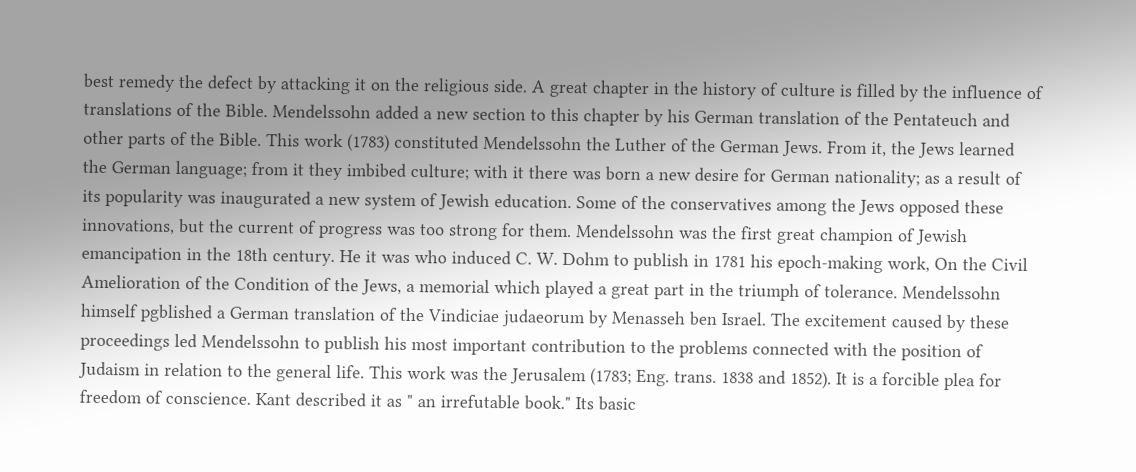best remedy the defect by attacking it on the religious side. A great chapter in the history of culture is filled by the influence of translations of the Bible. Mendelssohn added a new section to this chapter by his German translation of the Pentateuch and other parts of the Bible. This work (1783) constituted Mendelssohn the Luther of the German Jews. From it, the Jews learned the German language; from it they imbibed culture; with it there was born a new desire for German nationality; as a result of its popularity was inaugurated a new system of Jewish education. Some of the conservatives among the Jews opposed these innovations, but the current of progress was too strong for them. Mendelssohn was the first great champion of Jewish emancipation in the 18th century. He it was who induced C. W. Dohm to publish in 1781 his epoch-making work, On the Civil Amelioration of the Condition of the Jews, a memorial which played a great part in the triumph of tolerance. Mendelssohn himself pgblished a German translation of the Vindiciae judaeorum by Menasseh ben Israel. The excitement caused by these proceedings led Mendelssohn to publish his most important contribution to the problems connected with the position of Judaism in relation to the general life. This work was the Jerusalem (1783; Eng. trans. 1838 and 1852). It is a forcible plea for freedom of conscience. Kant described it as " an irrefutable book." Its basic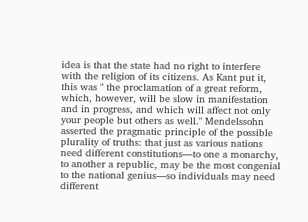idea is that the state had no right to interfere with the religion of its citizens. As Kant put it, this was " the proclamation of a great reform, which, however, will be slow in manifestation and in progress, and which will affect not only your people but others as well." Mendelssohn asserted the pragmatic principle of the possible plurality of truths: that just as various nations need different constitutions—to one a monarchy, to another a republic, may be the most congenial to the national genius—so individuals may need different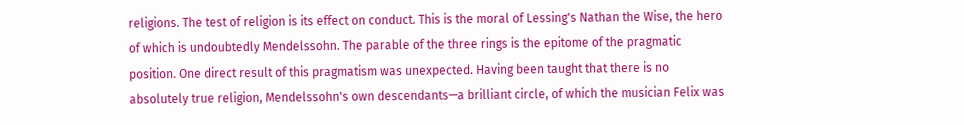religions. The test of religion is its effect on conduct. This is the moral of Lessing's Nathan the Wise, the hero of which is undoubtedly Mendelssohn. The parable of the three rings is the epitome of the pragmatic position. One direct result of this pragmatism was unexpected. Having been taught that there is no absolutely true religion, Mendelssohn's own descendants—a brilliant circle, of which the musician Felix was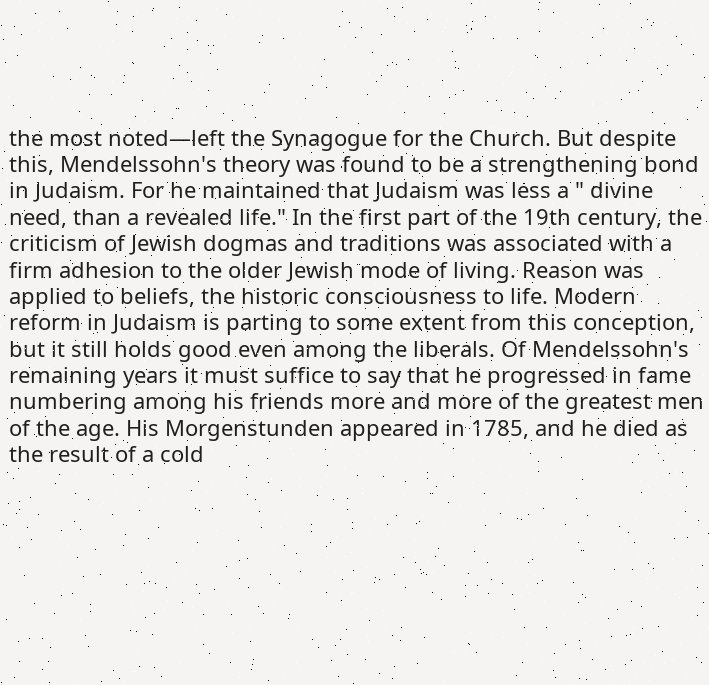the most noted—left the Synagogue for the Church. But despite this, Mendelssohn's theory was found to be a strengthening bond in Judaism. For he maintained that Judaism was less a " divine need, than a revealed life." In the first part of the 19th century, the criticism of Jewish dogmas and traditions was associated with a firm adhesion to the older Jewish mode of living. Reason was applied to beliefs, the historic consciousness to life. Modern reform in Judaism is parting to some extent from this conception, but it still holds good even among the liberals. Of Mendelssohn's remaining years it must suffice to say that he progressed in fame numbering among his friends more and more of the greatest men of the age. His Morgenstunden appeared in 1785, and he died as the result of a cold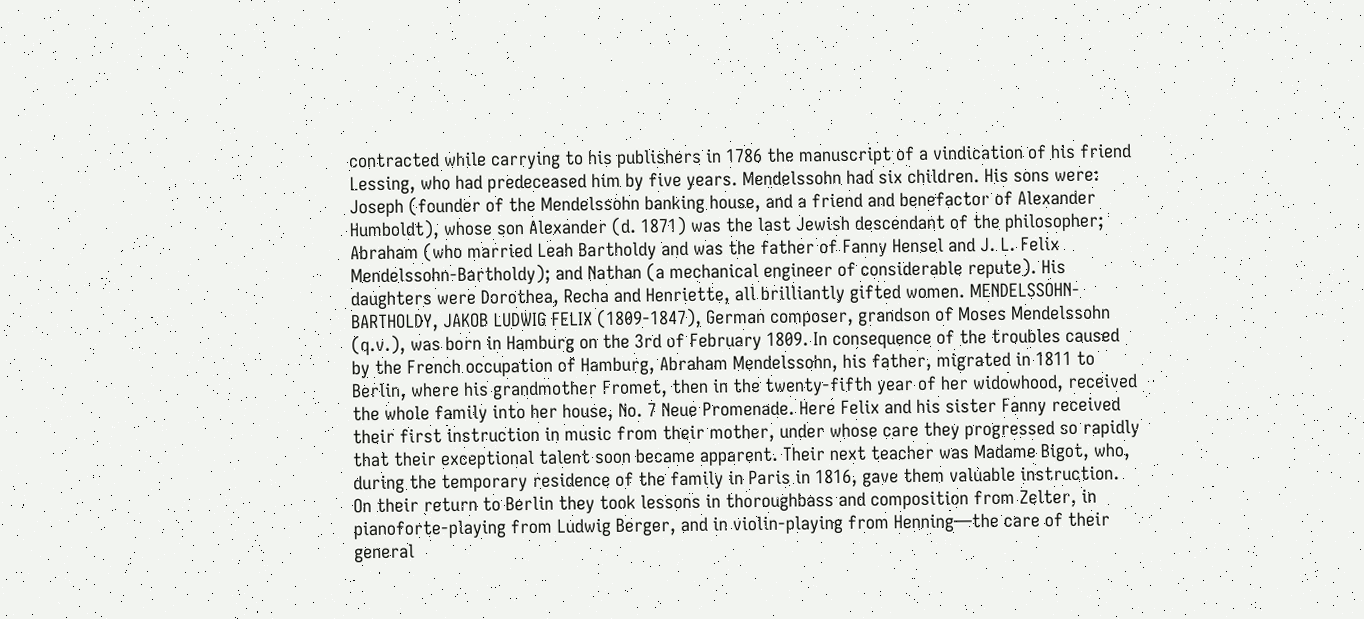contracted while carrying to his publishers in 1786 the manuscript of a vindication of his friend Lessing, who had predeceased him by five years. Mendelssohn had six children. His sons were: Joseph (founder of the Mendelssohn banking house, and a friend and benefactor of Alexander Humboldt), whose son Alexander (d. 1871) was the last Jewish descendant of the philosopher; Abraham (who married Leah Bartholdy and was the father of Fanny Hensel and J. L. Felix Mendelssohn-Bartholdy); and Nathan (a mechanical engineer of considerable repute). His daughters were Dorothea, Recha and Henriette, all brilliantly gifted women. MENDELSSOHN-BARTHOLDY, JAKOB LUDWIG FELIX (1809-1847), German composer, grandson of Moses Mendelssohn (q.v.), was born in Hamburg on the 3rd of February 1809. In consequence of the troubles caused by the French occupation of Hamburg, Abraham Mendelssohn, his father, migrated in 1811 to Berlin, where his grandmother Fromet, then in the twenty-fifth year of her widowhood, received the whole family into her house, No. 7 Neue Promenade. Here Felix and his sister Fanny received their first instruction in music from their mother, under whose care they progressed so rapidly that their exceptional talent soon became apparent. Their next teacher was Madame Bigot, who, during the temporary residence of the family in Paris in 1816, gave them valuable instruction. On their return to Berlin they took lessons in thoroughbass and composition from Zelter, in pianoforte-playing from Ludwig Berger, and in violin-playing from Henning—the care of their general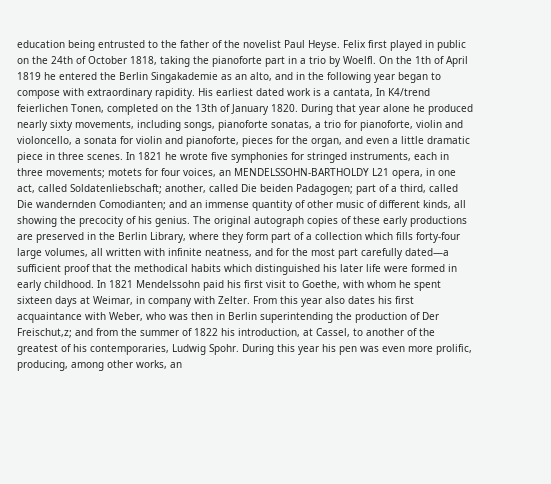education being entrusted to the father of the novelist Paul Heyse. Felix first played in public on the 24th of October 1818, taking the pianoforte part in a trio by Woelfl. On the 1th of April 1819 he entered the Berlin Singakademie as an alto, and in the following year began to compose with extraordinary rapidity. His earliest dated work is a cantata, In K4/trend feierlichen Tonen, completed on the 13th of January 1820. During that year alone he produced nearly sixty movements, including songs, pianoforte sonatas, a trio for pianoforte, violin and violoncello, a sonata for violin and pianoforte, pieces for the organ, and even a little dramatic piece in three scenes. In 1821 he wrote five symphonies for stringed instruments, each in three movements; motets for four voices, an MENDELSSOHN-BARTHOLDY L21 opera, in one act, called Soldatenliebschaft; another, called Die beiden Padagogen; part of a third, called Die wandernden Comodianten; and an immense quantity of other music of different kinds, all showing the precocity of his genius. The original autograph copies of these early productions are preserved in the Berlin Library, where they form part of a collection which fills forty-four large volumes, all written with infinite neatness, and for the most part carefully dated—a sufficient proof that the methodical habits which distinguished his later life were formed in early childhood. In 1821 Mendelssohn paid his first visit to Goethe, with whom he spent sixteen days at Weimar, in company with Zelter. From this year also dates his first acquaintance with Weber, who was then in Berlin superintending the production of Der Freischut,z; and from the summer of 1822 his introduction, at Cassel, to another of the greatest of his contemporaries, Ludwig Spohr. During this year his pen was even more prolific, producing, among other works, an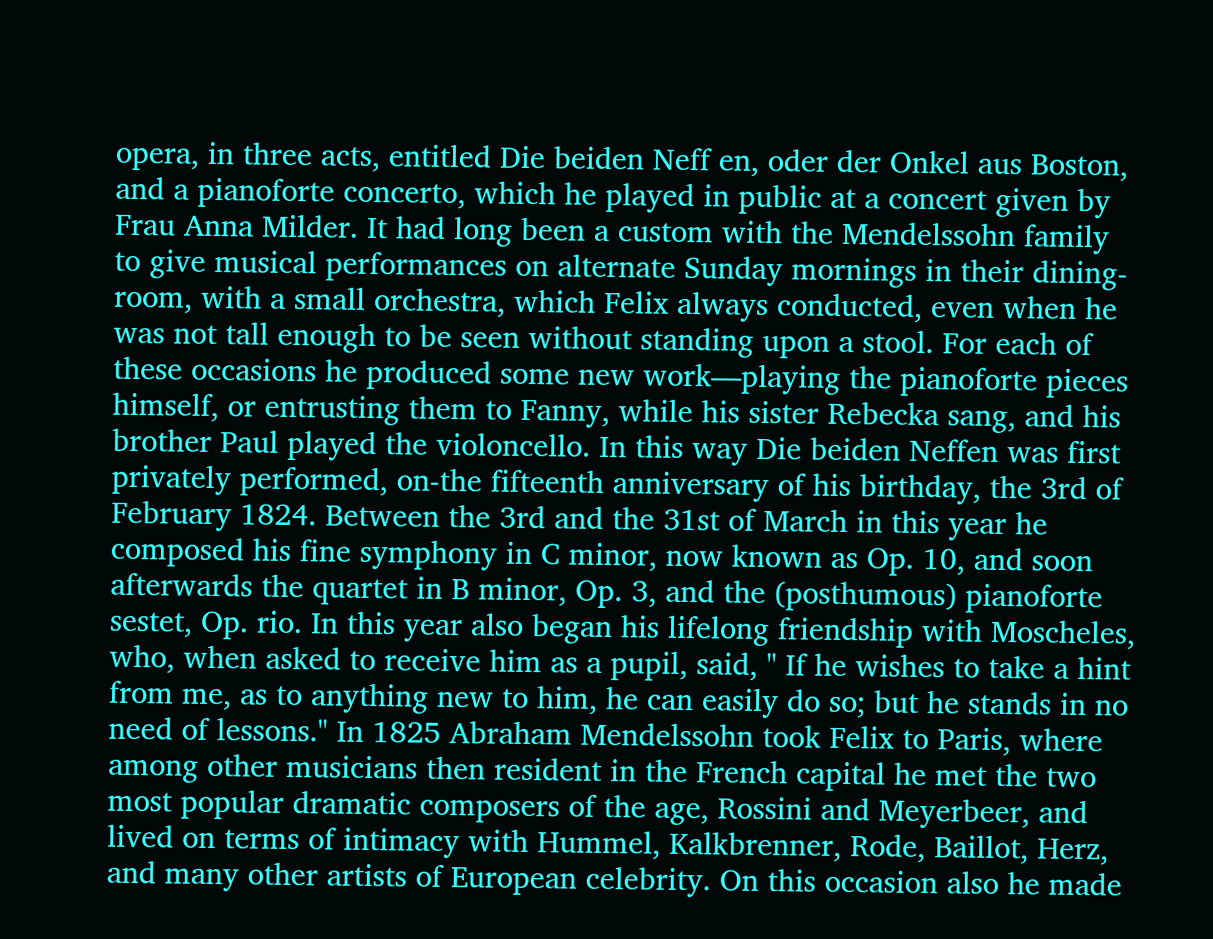opera, in three acts, entitled Die beiden Neff en, oder der Onkel aus Boston, and a pianoforte concerto, which he played in public at a concert given by Frau Anna Milder. It had long been a custom with the Mendelssohn family to give musical performances on alternate Sunday mornings in their dining-room, with a small orchestra, which Felix always conducted, even when he was not tall enough to be seen without standing upon a stool. For each of these occasions he produced some new work—playing the pianoforte pieces himself, or entrusting them to Fanny, while his sister Rebecka sang, and his brother Paul played the violoncello. In this way Die beiden Neffen was first privately performed, on-the fifteenth anniversary of his birthday, the 3rd of February 1824. Between the 3rd and the 31st of March in this year he composed his fine symphony in C minor, now known as Op. 10, and soon afterwards the quartet in B minor, Op. 3, and the (posthumous) pianoforte sestet, Op. rio. In this year also began his lifelong friendship with Moscheles, who, when asked to receive him as a pupil, said, " If he wishes to take a hint from me, as to anything new to him, he can easily do so; but he stands in no need of lessons." In 1825 Abraham Mendelssohn took Felix to Paris, where among other musicians then resident in the French capital he met the two most popular dramatic composers of the age, Rossini and Meyerbeer, and lived on terms of intimacy with Hummel, Kalkbrenner, Rode, Baillot, Herz, and many other artists of European celebrity. On this occasion also he made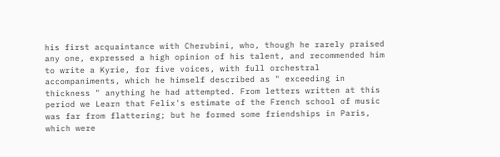his first acquaintance with Cherubini, who, though he rarely praised any one, expressed a high opinion of his talent, and recommended him to write a Kyrie, for five voices, with full orchestral accompaniments, which he himself described as " exceeding in thickness " anything he had attempted. From letters written at this period we Learn that Felix's estimate of the French school of music was far from flattering; but he formed some friendships in Paris, which were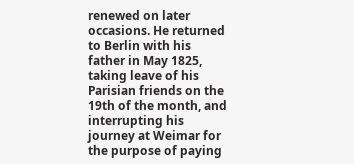renewed on later occasions. He returned to Berlin with his father in May 1825, taking leave of his Parisian friends on the 19th of the month, and interrupting his journey at Weimar for the purpose of paying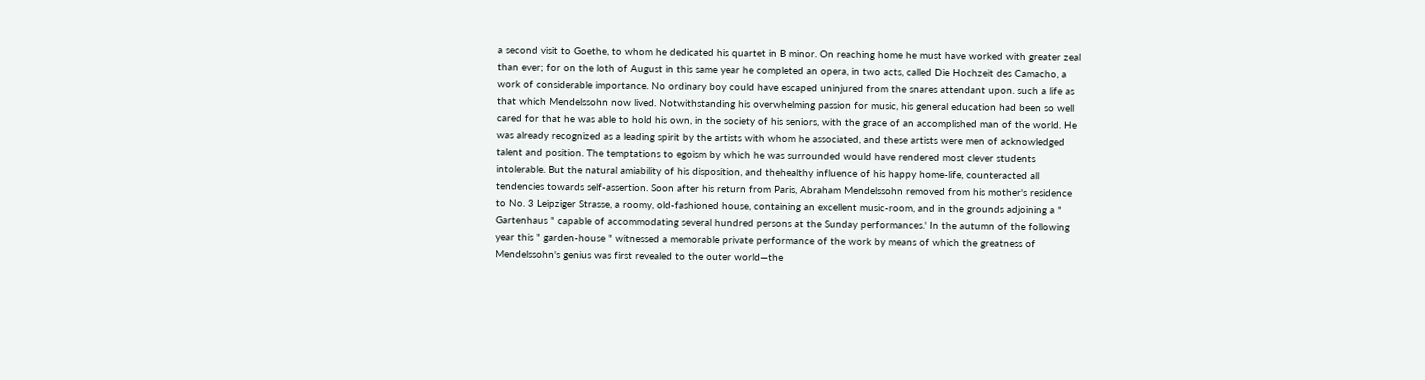a second visit to Goethe, to whom he dedicated his quartet in B minor. On reaching home he must have worked with greater zeal than ever; for on the loth of August in this same year he completed an opera, in two acts, called Die Hochzeit des Camacho, a work of considerable importance. No ordinary boy could have escaped uninjured from the snares attendant upon. such a life as that which Mendelssohn now lived. Notwithstanding his overwhelming passion for music, his general education had been so well cared for that he was able to hold his own, in the society of his seniors, with the grace of an accomplished man of the world. He was already recognized as a leading spirit by the artists with whom he associated, and these artists were men of acknowledged talent and position. The temptations to egoism by which he was surrounded would have rendered most clever students intolerable. But the natural amiability of his disposition, and thehealthy influence of his happy home-life, counteracted all tendencies towards self-assertion. Soon after his return from Paris, Abraham Mendelssohn removed from his mother's residence to No. 3 Leipziger Strasse, a roomy, old-fashioned house, containing an excellent music-room, and in the grounds adjoining a " Gartenhaus " capable of accommodating several hundred persons at the Sunday performances.' In the autumn of the following year this " garden-house " witnessed a memorable private performance of the work by means of which the greatness of Mendelssohn's genius was first revealed to the outer world—the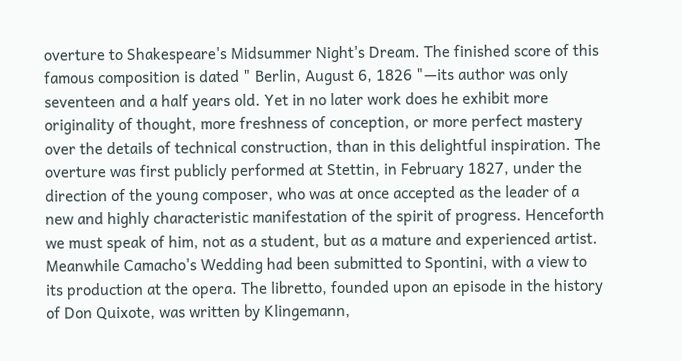overture to Shakespeare's Midsummer Night's Dream. The finished score of this famous composition is dated " Berlin, August 6, 1826 "—its author was only seventeen and a half years old. Yet in no later work does he exhibit more originality of thought, more freshness of conception, or more perfect mastery over the details of technical construction, than in this delightful inspiration. The overture was first publicly performed at Stettin, in February 1827, under the direction of the young composer, who was at once accepted as the leader of a new and highly characteristic manifestation of the spirit of progress. Henceforth we must speak of him, not as a student, but as a mature and experienced artist. Meanwhile Camacho's Wedding had been submitted to Spontini, with a view to its production at the opera. The libretto, founded upon an episode in the history of Don Quixote, was written by Klingemann,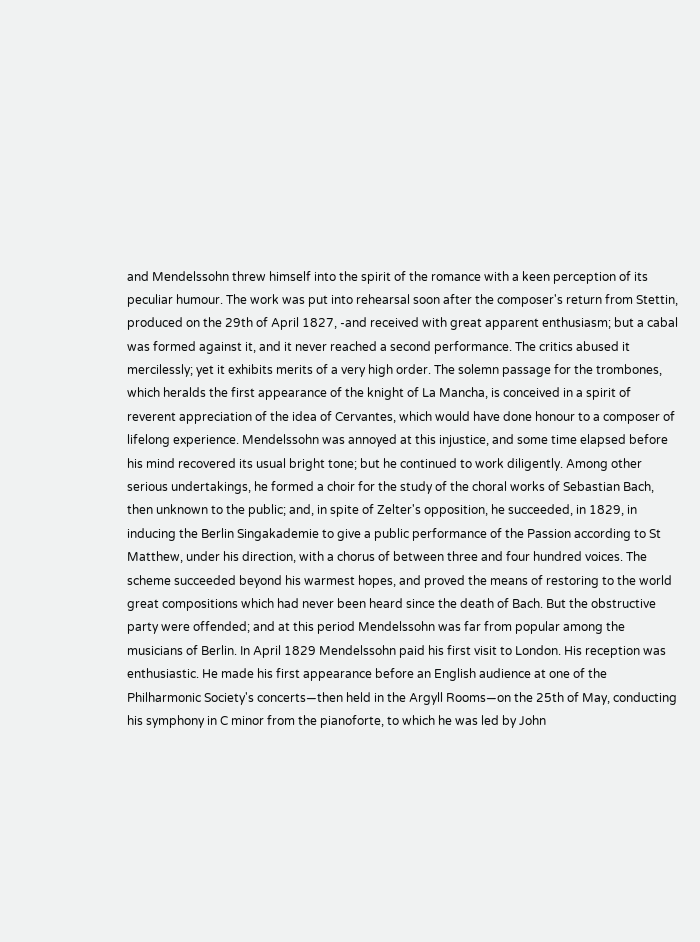and Mendelssohn threw himself into the spirit of the romance with a keen perception of its peculiar humour. The work was put into rehearsal soon after the composer's return from Stettin, produced on the 29th of April 1827, -and received with great apparent enthusiasm; but a cabal was formed against it, and it never reached a second performance. The critics abused it mercilessly; yet it exhibits merits of a very high order. The solemn passage for the trombones, which heralds the first appearance of the knight of La Mancha, is conceived in a spirit of reverent appreciation of the idea of Cervantes, which would have done honour to a composer of lifelong experience. Mendelssohn was annoyed at this injustice, and some time elapsed before his mind recovered its usual bright tone; but he continued to work diligently. Among other serious undertakings, he formed a choir for the study of the choral works of Sebastian Bach, then unknown to the public; and, in spite of Zelter's opposition, he succeeded, in 1829, in inducing the Berlin Singakademie to give a public performance of the Passion according to St Matthew, under his direction, with a chorus of between three and four hundred voices. The scheme succeeded beyond his warmest hopes, and proved the means of restoring to the world great compositions which had never been heard since the death of Bach. But the obstructive party were offended; and at this period Mendelssohn was far from popular among the musicians of Berlin. In April 1829 Mendelssohn paid his first visit to London. His reception was enthusiastic. He made his first appearance before an English audience at one of the Philharmonic Society's concerts—then held in the Argyll Rooms—on the 25th of May, conducting his symphony in C minor from the pianoforte, to which he was led by John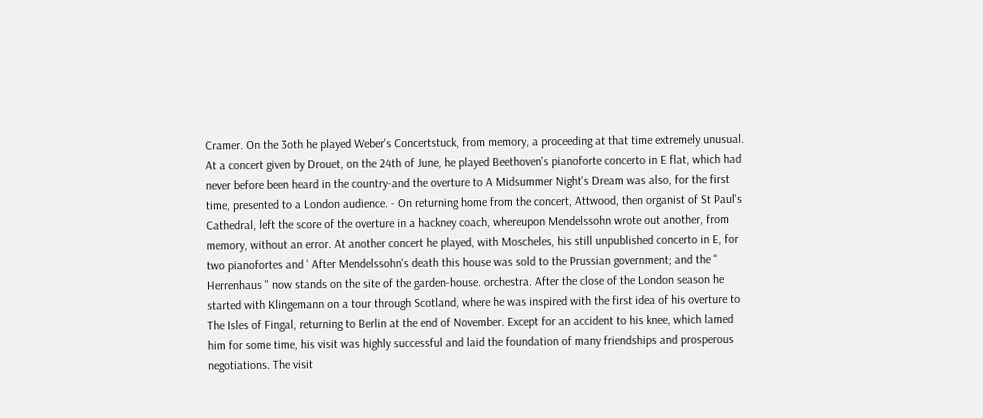Cramer. On the 3oth he played Weber's Concertstuck, from memory, a proceeding at that time extremely unusual. At a concert given by Drouet, on the 24th of June, he played Beethoven's pianoforte concerto in E flat, which had never before been heard in the country-and the overture to A Midsummer Night's Dream was also, for the first time, presented to a London audience. - On returning home from the concert, Attwood, then organist of St Paul's Cathedral, left the score of the overture in a hackney coach, whereupon Mendelssohn wrote out another, from memory, without an error. At another concert he played, with Moscheles, his still unpublished concerto in E, for two pianofortes and ' After Mendelssohn's death this house was sold to the Prussian government; and the " Herrenhaus " now stands on the site of the garden-house. orchestra. After the close of the London season he started with Klingemann on a tour through Scotland, where he was inspired with the first idea of his overture to The Isles of Fingal, returning to Berlin at the end of November. Except for an accident to his knee, which lamed him for some time, his visit was highly successful and laid the foundation of many friendships and prosperous negotiations. The visit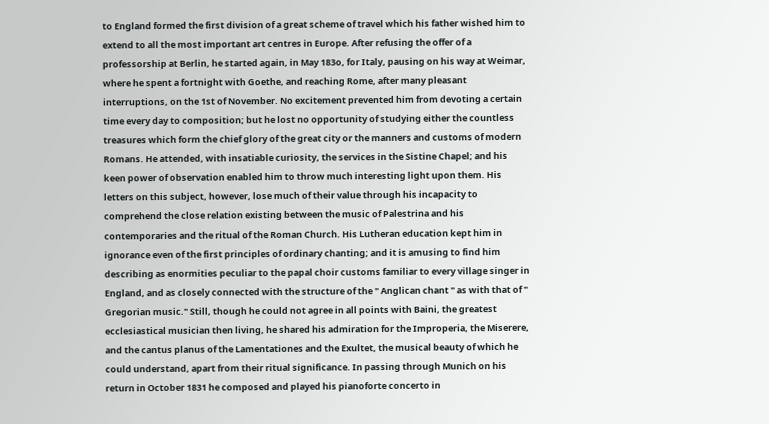to England formed the first division of a great scheme of travel which his father wished him to extend to all the most important art centres in Europe. After refusing the offer of a professorship at Berlin, he started again, in May 183o, for Italy, pausing on his way at Weimar, where he spent a fortnight with Goethe, and reaching Rome, after many pleasant interruptions, on the 1st of November. No excitement prevented him from devoting a certain time every day to composition; but he lost no opportunity of studying either the countless treasures which form the chief glory of the great city or the manners and customs of modern Romans. He attended, with insatiable curiosity, the services in the Sistine Chapel; and his keen power of observation enabled him to throw much interesting light upon them. His letters on this subject, however, lose much of their value through his incapacity to comprehend the close relation existing between the music of Palestrina and his contemporaries and the ritual of the Roman Church. His Lutheran education kept him in ignorance even of the first principles of ordinary chanting; and it is amusing to find him describing as enormities peculiar to the papal choir customs familiar to every village singer in England, and as closely connected with the structure of the " Anglican chant " as with that of " Gregorian music." Still, though he could not agree in all points with Baini, the greatest ecclesiastical musician then living, he shared his admiration for the Improperia, the Miserere, and the cantus planus of the Lamentationes and the Exultet, the musical beauty of which he could understand, apart from their ritual significance. In passing through Munich on his return in October 1831 he composed and played his pianoforte concerto in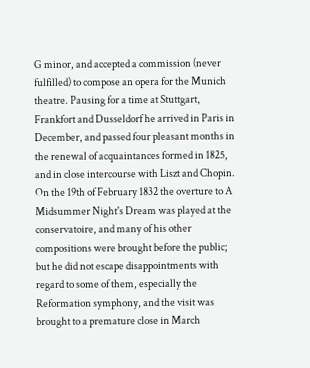G minor, and accepted a commission (never fulfilled) to compose an opera for the Munich theatre. Pausing for a time at Stuttgart, Frankfort and Dusseldorf he arrived in Paris in December, and passed four pleasant months in the renewal of acquaintances formed in 1825, and in close intercourse with Liszt and Chopin. On the 19th of February 1832 the overture to A Midsummer Night's Dream was played at the conservatoire, and many of his other compositions were brought before the public; but he did not escape disappointments with regard to some of them, especially the Reformation symphony, and the visit was brought to a premature close in March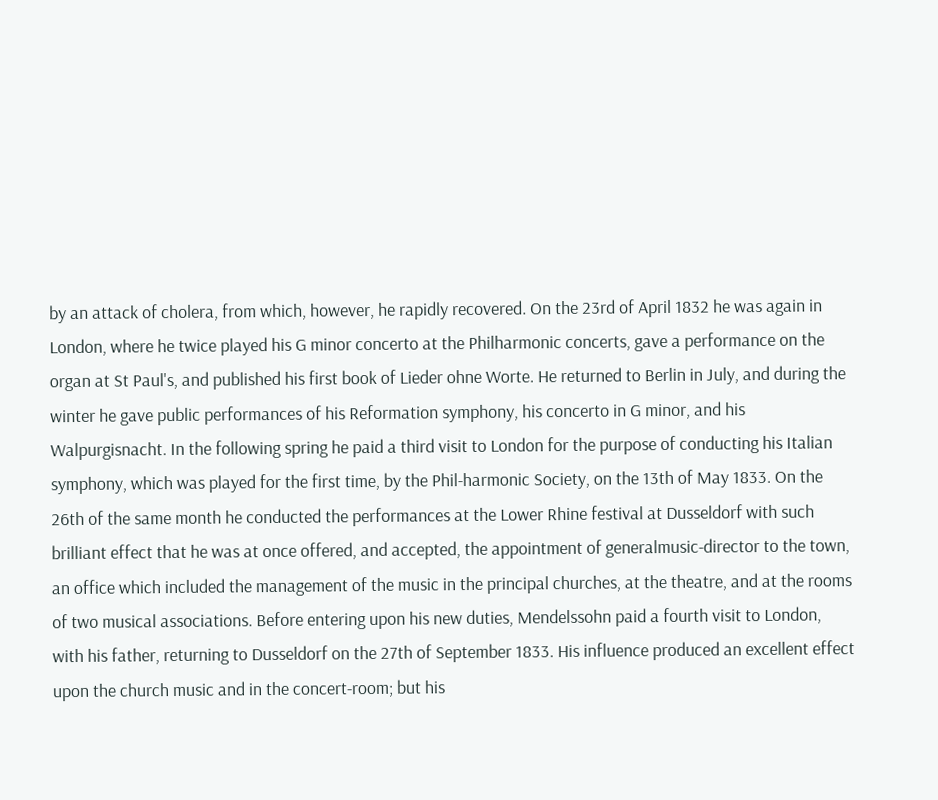by an attack of cholera, from which, however, he rapidly recovered. On the 23rd of April 1832 he was again in London, where he twice played his G minor concerto at the Philharmonic concerts, gave a performance on the organ at St Paul's, and published his first book of Lieder ohne Worte. He returned to Berlin in July, and during the winter he gave public performances of his Reformation symphony, his concerto in G minor, and his Walpurgisnacht. In the following spring he paid a third visit to London for the purpose of conducting his Italian symphony, which was played for the first time, by the Phil-harmonic Society, on the 13th of May 1833. On the 26th of the same month he conducted the performances at the Lower Rhine festival at Dusseldorf with such brilliant effect that he was at once offered, and accepted, the appointment of generalmusic-director to the town, an office which included the management of the music in the principal churches, at the theatre, and at the rooms of two musical associations. Before entering upon his new duties, Mendelssohn paid a fourth visit to London, with his father, returning to Dusseldorf on the 27th of September 1833. His influence produced an excellent effect upon the church music and in the concert-room; but his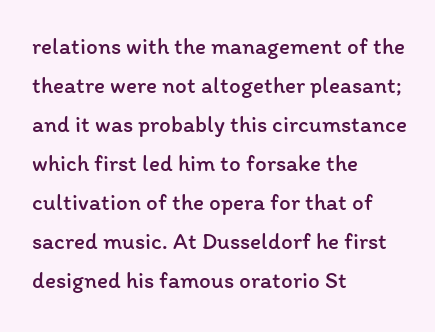relations with the management of the theatre were not altogether pleasant; and it was probably this circumstance which first led him to forsake the cultivation of the opera for that of sacred music. At Dusseldorf he first designed his famous oratorio St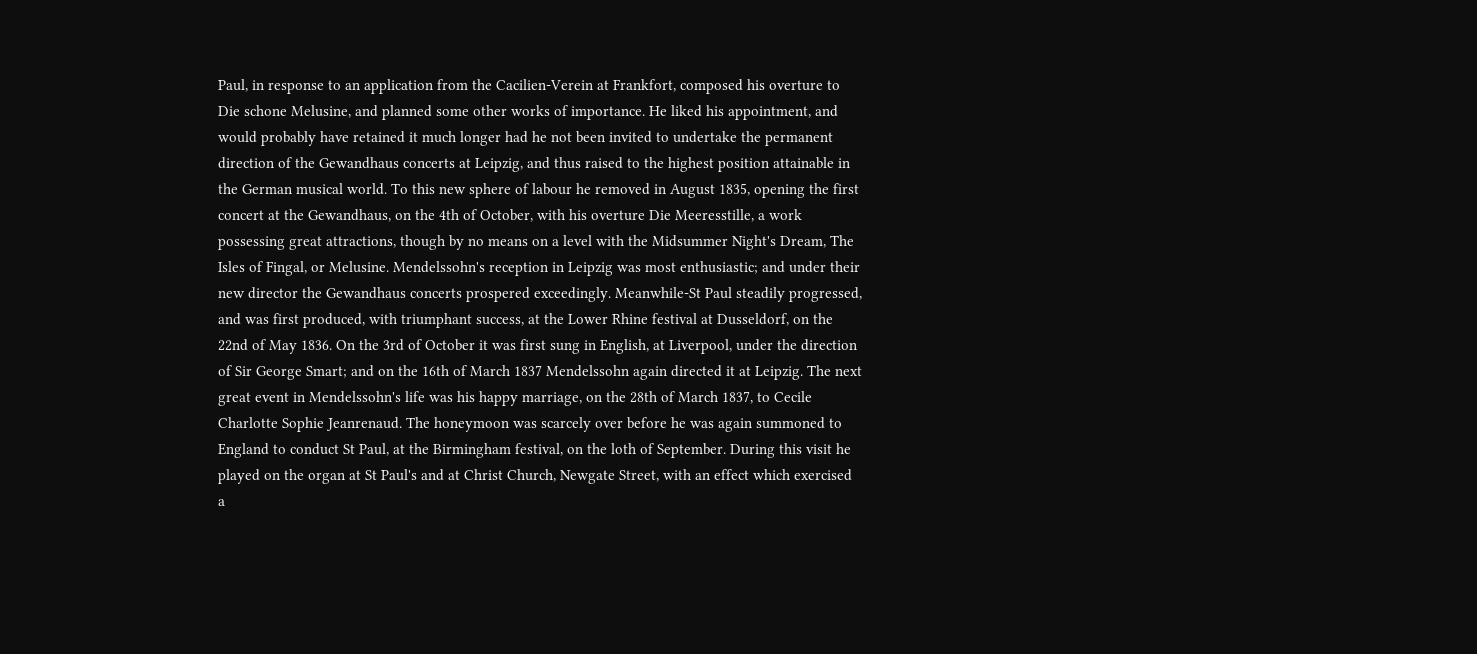Paul, in response to an application from the Cacilien-Verein at Frankfort, composed his overture to Die schone Melusine, and planned some other works of importance. He liked his appointment, and would probably have retained it much longer had he not been invited to undertake the permanent direction of the Gewandhaus concerts at Leipzig, and thus raised to the highest position attainable in the German musical world. To this new sphere of labour he removed in August 1835, opening the first concert at the Gewandhaus, on the 4th of October, with his overture Die Meeresstille, a work possessing great attractions, though by no means on a level with the Midsummer Night's Dream, The Isles of Fingal, or Melusine. Mendelssohn's reception in Leipzig was most enthusiastic; and under their new director the Gewandhaus concerts prospered exceedingly. Meanwhile-St Paul steadily progressed, and was first produced, with triumphant success, at the Lower Rhine festival at Dusseldorf, on the 22nd of May 1836. On the 3rd of October it was first sung in English, at Liverpool, under the direction of Sir George Smart; and on the 16th of March 1837 Mendelssohn again directed it at Leipzig. The next great event in Mendelssohn's life was his happy marriage, on the 28th of March 1837, to Cecile Charlotte Sophie Jeanrenaud. The honeymoon was scarcely over before he was again summoned to England to conduct St Paul, at the Birmingham festival, on the loth of September. During this visit he played on the organ at St Paul's and at Christ Church, Newgate Street, with an effect which exercised a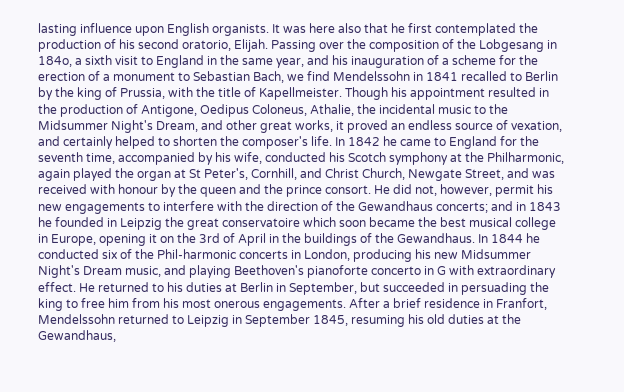lasting influence upon English organists. It was here also that he first contemplated the production of his second oratorio, Elijah. Passing over the composition of the Lobgesang in 184o, a sixth visit to England in the same year, and his inauguration of a scheme for the erection of a monument to Sebastian Bach, we find Mendelssohn in 1841 recalled to Berlin by the king of Prussia, with the title of Kapellmeister. Though his appointment resulted in the production of Antigone, Oedipus Coloneus, Athalie, the incidental music to the Midsummer Night's Dream, and other great works, it proved an endless source of vexation, and certainly helped to shorten the composer's life. In 1842 he came to England for the seventh time, accompanied by his wife, conducted his Scotch symphony at the Philharmonic, again played the organ at St Peter's, Cornhill, and Christ Church, Newgate Street, and was received with honour by the queen and the prince consort. He did not, however, permit his new engagements to interfere with the direction of the Gewandhaus concerts; and in 1843 he founded in Leipzig the great conservatoire which soon became the best musical college in Europe, opening it on the 3rd of April in the buildings of the Gewandhaus. In 1844 he conducted six of the Phil-harmonic concerts in London, producing his new Midsummer Night's Dream music, and playing Beethoven's pianoforte concerto in G with extraordinary effect. He returned to his duties at Berlin in September, but succeeded in persuading the king to free him from his most onerous engagements. After a brief residence in Franfort, Mendelssohn returned to Leipzig in September 1845, resuming his old duties at the Gewandhaus,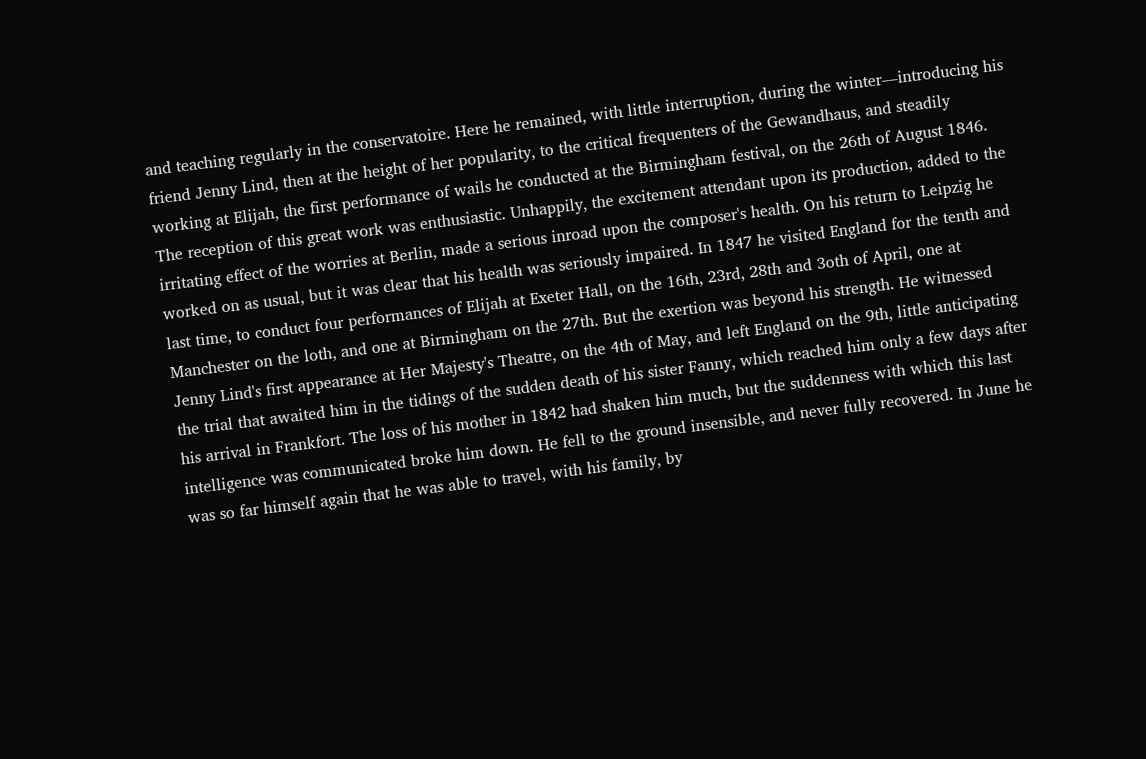and teaching regularly in the conservatoire. Here he remained, with little interruption, during the winter—introducing his friend Jenny Lind, then at the height of her popularity, to the critical frequenters of the Gewandhaus, and steadily working at Elijah, the first performance of wails he conducted at the Birmingham festival, on the 26th of August 1846. The reception of this great work was enthusiastic. Unhappily, the excitement attendant upon its production, added to the irritating effect of the worries at Berlin, made a serious inroad upon the composer's health. On his return to Leipzig he worked on as usual, but it was clear that his health was seriously impaired. In 1847 he visited England for the tenth and last time, to conduct four performances of Elijah at Exeter Hall, on the 16th, 23rd, 28th and 3oth of April, one at Manchester on the loth, and one at Birmingham on the 27th. But the exertion was beyond his strength. He witnessed Jenny Lind's first appearance at Her Majesty's Theatre, on the 4th of May, and left England on the 9th, little anticipating the trial that awaited him in the tidings of the sudden death of his sister Fanny, which reached him only a few days after his arrival in Frankfort. The loss of his mother in 1842 had shaken him much, but the suddenness with which this last intelligence was communicated broke him down. He fell to the ground insensible, and never fully recovered. In June he was so far himself again that he was able to travel, with his family, by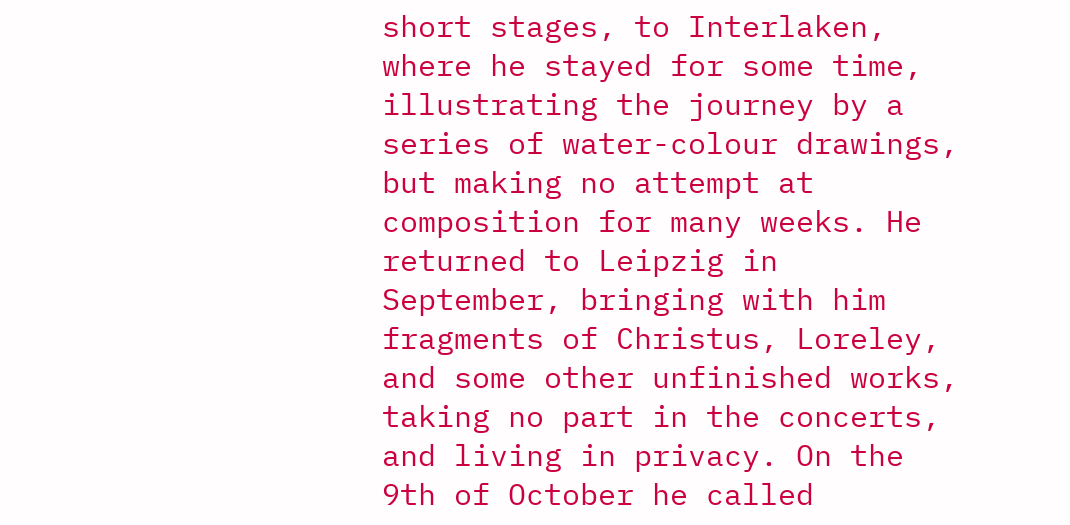short stages, to Interlaken, where he stayed for some time, illustrating the journey by a series of water-colour drawings, but making no attempt at composition for many weeks. He returned to Leipzig in September, bringing with him fragments of Christus, Loreley, and some other unfinished works, taking no part in the concerts, and living in privacy. On the 9th of October he called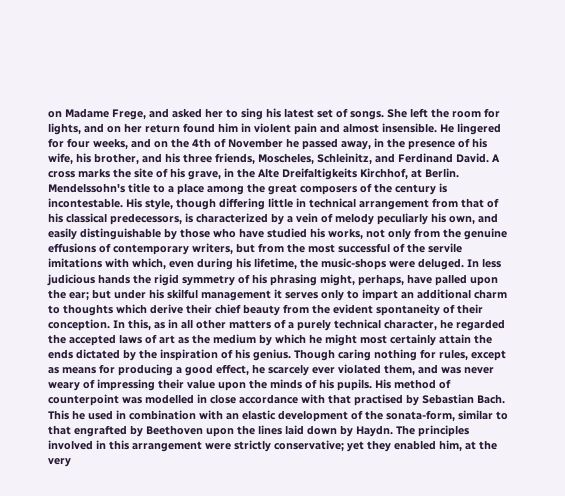on Madame Frege, and asked her to sing his latest set of songs. She left the room for lights, and on her return found him in violent pain and almost insensible. He lingered for four weeks, and on the 4th of November he passed away, in the presence of his wife, his brother, and his three friends, Moscheles, Schleinitz, and Ferdinand David. A cross marks the site of his grave, in the Alte Dreifaltigkeits Kirchhof, at Berlin. Mendelssohn's title to a place among the great composers of the century is incontestable. His style, though differing little in technical arrangement from that of his classical predecessors, is characterized by a vein of melody peculiarly his own, and easily distinguishable by those who have studied his works, not only from the genuine effusions of contemporary writers, but from the most successful of the servile imitations with which, even during his lifetime, the music-shops were deluged. In less judicious hands the rigid symmetry of his phrasing might, perhaps, have palled upon the ear; but under his skilful management it serves only to impart an additional charm to thoughts which derive their chief beauty from the evident spontaneity of their conception. In this, as in all other matters of a purely technical character, he regarded the accepted laws of art as the medium by which he might most certainly attain the ends dictated by the inspiration of his genius. Though caring nothing for rules, except as means for producing a good effect, he scarcely ever violated them, and was never weary of impressing their value upon the minds of his pupils. His method of counterpoint was modelled in close accordance with that practised by Sebastian Bach. This he used in combination with an elastic development of the sonata-form, similar to that engrafted by Beethoven upon the lines laid down by Haydn. The principles involved in this arrangement were strictly conservative; yet they enabled him, at the very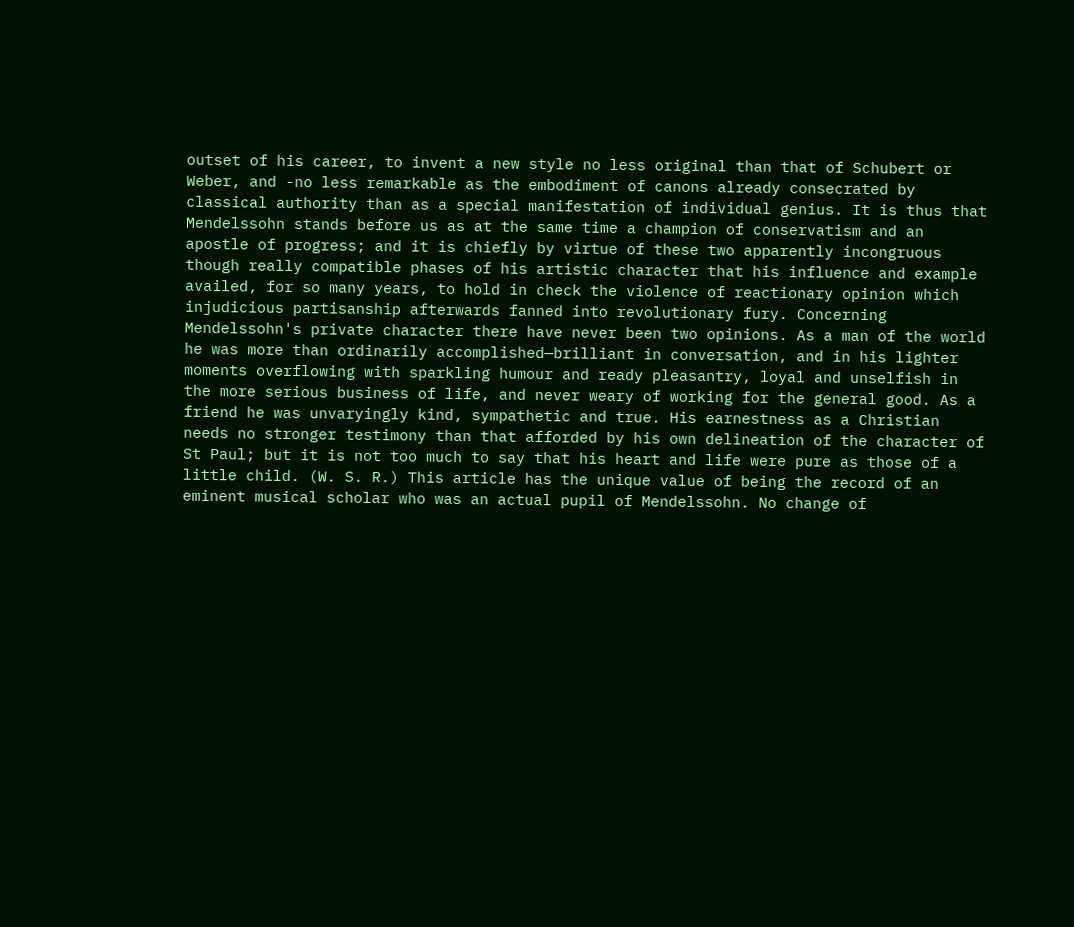outset of his career, to invent a new style no less original than that of Schubert or Weber, and -no less remarkable as the embodiment of canons already consecrated by classical authority than as a special manifestation of individual genius. It is thus that Mendelssohn stands before us as at the same time a champion of conservatism and an apostle of progress; and it is chiefly by virtue of these two apparently incongruous though really compatible phases of his artistic character that his influence and example availed, for so many years, to hold in check the violence of reactionary opinion which injudicious partisanship afterwards fanned into revolutionary fury. Concerning Mendelssohn's private character there have never been two opinions. As a man of the world he was more than ordinarily accomplished—brilliant in conversation, and in his lighter moments overflowing with sparkling humour and ready pleasantry, loyal and unselfish in the more serious business of life, and never weary of working for the general good. As a friend he was unvaryingly kind, sympathetic and true. His earnestness as a Christian needs no stronger testimony than that afforded by his own delineation of the character of St Paul; but it is not too much to say that his heart and life were pure as those of a little child. (W. S. R.) This article has the unique value of being the record of an eminent musical scholar who was an actual pupil of Mendelssohn. No change of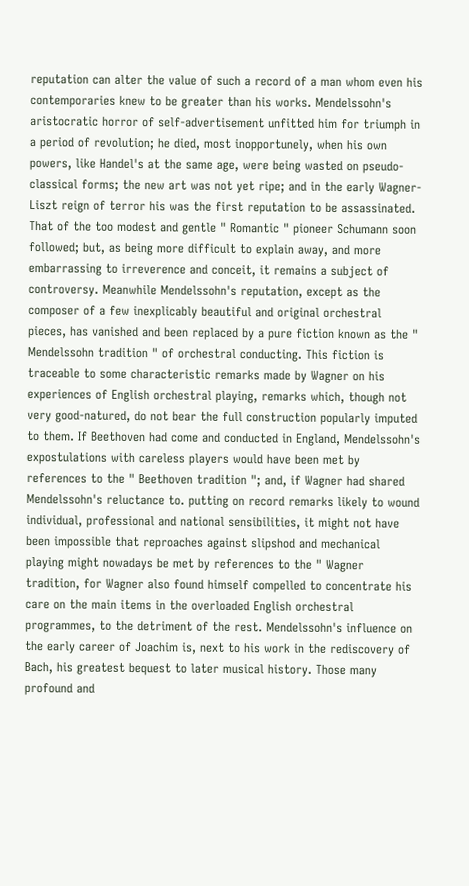reputation can alter the value of such a record of a man whom even his contemporaries knew to be greater than his works. Mendelssohn's aristocratic horror of self-advertisement unfitted him for triumph in a period of revolution; he died, most inopportunely, when his own powers, like Handel's at the same age, were being wasted on pseudo-classical forms; the new art was not yet ripe; and in the early Wagner-Liszt reign of terror his was the first reputation to be assassinated. That of the too modest and gentle " Romantic " pioneer Schumann soon followed; but, as being more difficult to explain away, and more embarrassing to irreverence and conceit, it remains a subject of controversy. Meanwhile Mendelssohn's reputation, except as the composer of a few inexplicably beautiful and original orchestral pieces, has vanished and been replaced by a pure fiction known as the " Mendelssohn tradition " of orchestral conducting. This fiction is traceable to some characteristic remarks made by Wagner on his experiences of English orchestral playing, remarks which, though not very good-natured, do not bear the full construction popularly imputed to them. If Beethoven had come and conducted in England, Mendelssohn's expostulations with careless players would have been met by references to the " Beethoven tradition "; and, if Wagner had shared Mendelssohn's reluctance to. putting on record remarks likely to wound individual, professional and national sensibilities, it might not have been impossible that reproaches against slipshod and mechanical playing might nowadays be met by references to the " Wagner tradition, for Wagner also found himself compelled to concentrate his care on the main items in the overloaded English orchestral programmes, to the detriment of the rest. Mendelssohn's influence on the early career of Joachim is, next to his work in the rediscovery of Bach, his greatest bequest to later musical history. Those many profound and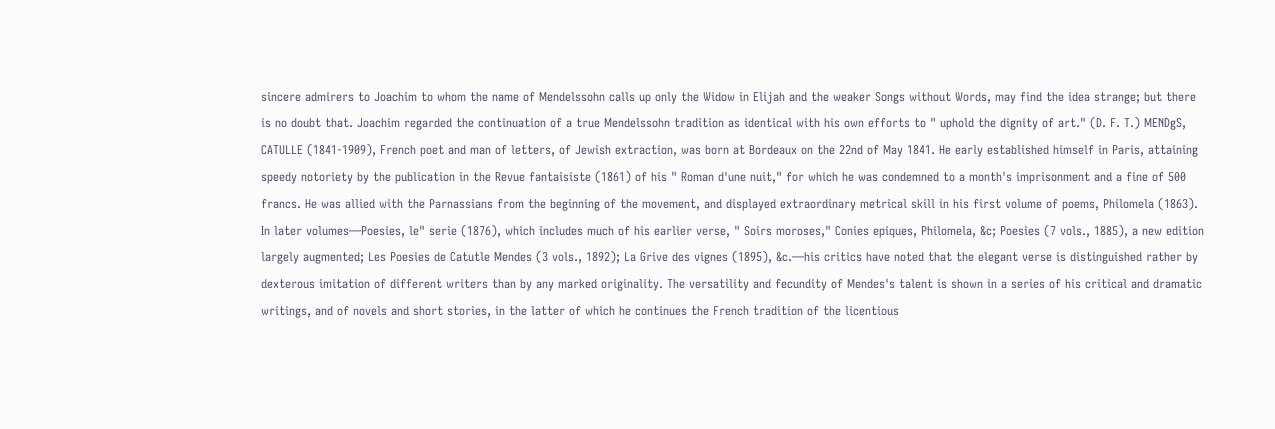sincere admirers to Joachim to whom the name of Mendelssohn calls up only the Widow in Elijah and the weaker Songs without Words, may find the idea strange; but there is no doubt that. Joachim regarded the continuation of a true Mendelssohn tradition as identical with his own efforts to " uphold the dignity of art." (D. F. T.) MENDgS, CATULLE (1841-1909), French poet and man of letters, of Jewish extraction, was born at Bordeaux on the 22nd of May 1841. He early established himself in Paris, attaining speedy notoriety by the publication in the Revue fantaisiste (1861) of his " Roman d'une nuit," for which he was condemned to a month's imprisonment and a fine of 500 francs. He was allied with the Parnassians from the beginning of the movement, and displayed extraordinary metrical skill in his first volume of poems, Philomela (1863). In later volumes—Poesies, le" serie (1876), which includes much of his earlier verse, " Soirs moroses," Conies epiques, Philomela, &c; Poesies (7 vols., 1885), a new edition largely augmented; Les Poesies de Catutle Mendes (3 vols., 1892); La Grive des vignes (1895), &c.—his critics have noted that the elegant verse is distinguished rather by dexterous imitation of different writers than by any marked originality. The versatility and fecundity of Mendes's talent is shown in a series of his critical and dramatic writings, and of novels and short stories, in the latter of which he continues the French tradition of the licentious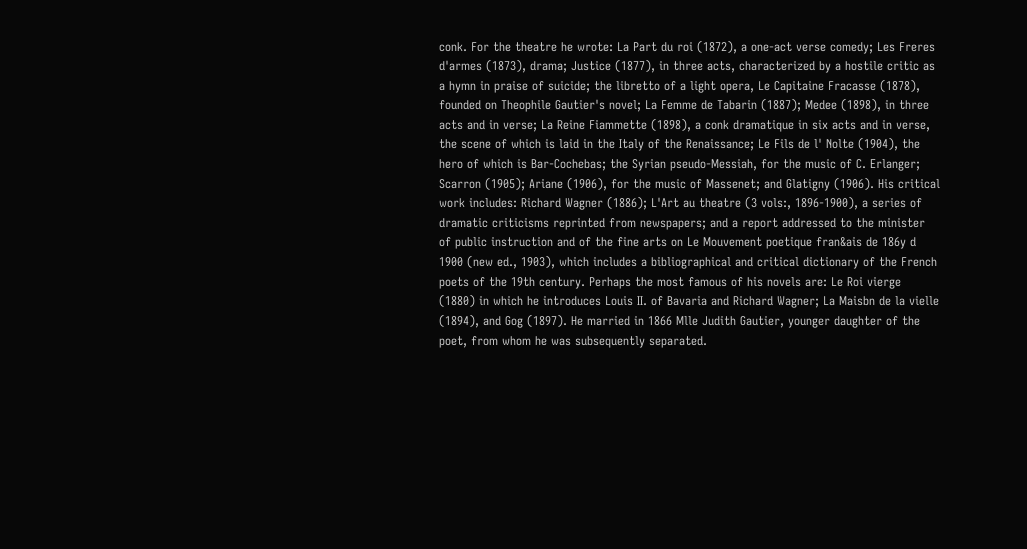conk. For the theatre he wrote: La Part du roi (1872), a one-act verse comedy; Les Freres d'armes (1873), drama; Justice (1877), in three acts, characterized by a hostile critic as a hymn in praise of suicide; the libretto of a light opera, Le Capitaine Fracasse (1878), founded on Theophile Gautier's novel; La Femme de Tabarin (1887); Medee (1898), in three acts and in verse; La Reine Fiammette (1898), a conk dramatique in six acts and in verse, the scene of which is laid in the Italy of the Renaissance; Le Fils de l' Nolte (1904), the hero of which is Bar-Cochebas; the Syrian pseudo-Messiah, for the music of C. Erlanger; Scarron (1905); Ariane (1906), for the music of Massenet; and Glatigny (1906). His critical work includes: Richard Wagner (1886); L'Art au theatre (3 vols:, 1896-1900), a series of dramatic criticisms reprinted from newspapers; and a report addressed to the minister of public instruction and of the fine arts on Le Mouvement poetique fran&ais de 186y d 1900 (new ed., 1903), which includes a bibliographical and critical dictionary of the French poets of the 19th century. Perhaps the most famous of his novels are: Le Roi vierge (1880) in which he introduces Louis II. of Bavaria and Richard Wagner; La Maisbn de la vielle (1894), and Gog (1897). He married in 1866 Mlle Judith Gautier, younger daughter of the poet, from whom he was subsequently separated.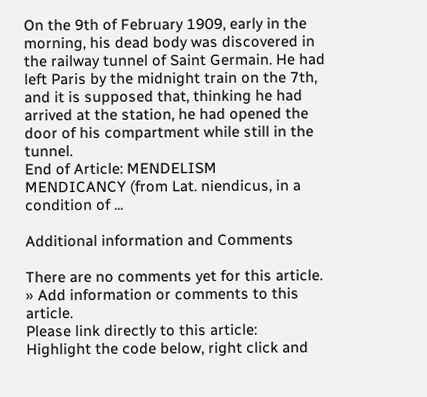On the 9th of February 1909, early in the morning, his dead body was discovered in the railway tunnel of Saint Germain. He had left Paris by the midnight train on the 7th, and it is supposed that, thinking he had arrived at the station, he had opened the door of his compartment while still in the tunnel.
End of Article: MENDELISM
MENDICANCY (from Lat. niendicus, in a condition of ...

Additional information and Comments

There are no comments yet for this article.
» Add information or comments to this article.
Please link directly to this article:
Highlight the code below, right click and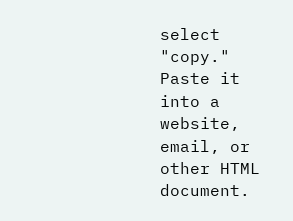select "copy." Paste it into a website, email, or other HTML document.